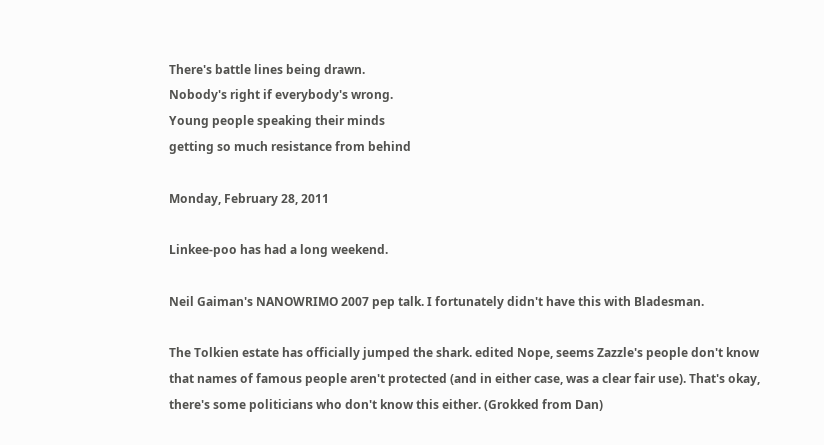There's battle lines being drawn.
Nobody's right if everybody's wrong.
Young people speaking their minds
getting so much resistance from behind

Monday, February 28, 2011

Linkee-poo has had a long weekend.

Neil Gaiman's NANOWRIMO 2007 pep talk. I fortunately didn't have this with Bladesman.

The Tolkien estate has officially jumped the shark. edited Nope, seems Zazzle's people don't know that names of famous people aren't protected (and in either case, was a clear fair use). That's okay, there's some politicians who don't know this either. (Grokked from Dan)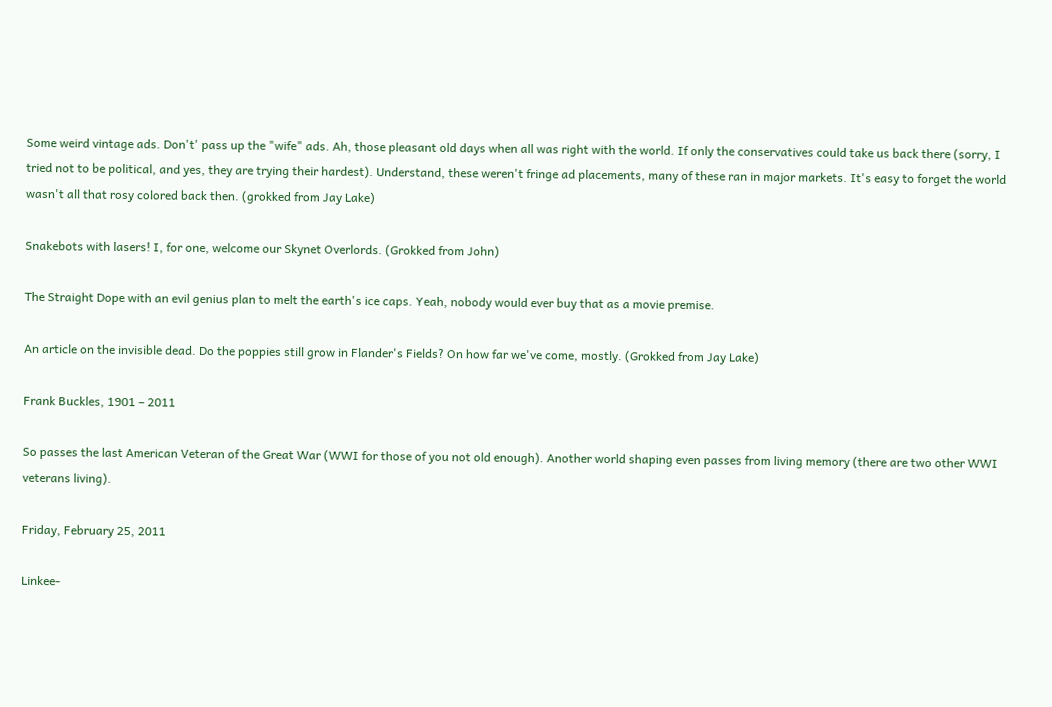Some weird vintage ads. Don't' pass up the "wife" ads. Ah, those pleasant old days when all was right with the world. If only the conservatives could take us back there (sorry, I tried not to be political, and yes, they are trying their hardest). Understand, these weren't fringe ad placements, many of these ran in major markets. It's easy to forget the world wasn't all that rosy colored back then. (grokked from Jay Lake)

Snakebots with lasers! I, for one, welcome our Skynet Overlords. (Grokked from John)

The Straight Dope with an evil genius plan to melt the earth's ice caps. Yeah, nobody would ever buy that as a movie premise.

An article on the invisible dead. Do the poppies still grow in Flander's Fields? On how far we've come, mostly. (Grokked from Jay Lake)

Frank Buckles, 1901 – 2011

So passes the last American Veteran of the Great War (WWI for those of you not old enough). Another world shaping even passes from living memory (there are two other WWI veterans living).

Friday, February 25, 2011

Linkee-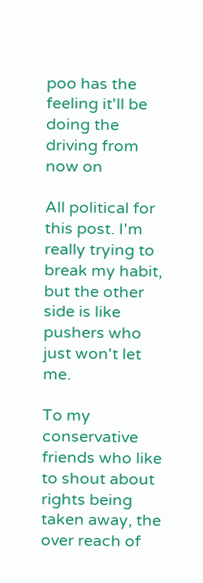poo has the feeling it'll be doing the driving from now on

All political for this post. I'm really trying to break my habit, but the other side is like pushers who just won't let me.

To my conservative friends who like to shout about rights being taken away, the over reach of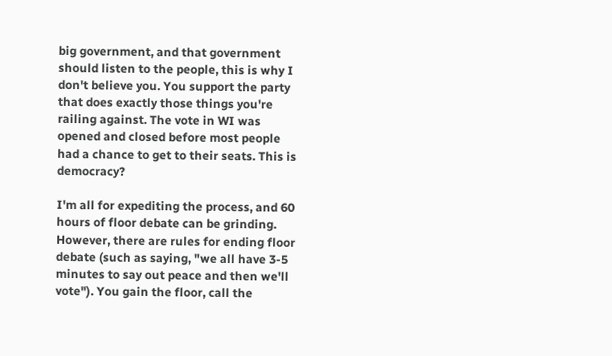big government, and that government should listen to the people, this is why I don't believe you. You support the party that does exactly those things you're railing against. The vote in WI was opened and closed before most people had a chance to get to their seats. This is democracy?

I'm all for expediting the process, and 60 hours of floor debate can be grinding. However, there are rules for ending floor debate (such as saying, "we all have 3-5 minutes to say out peace and then we'll vote"). You gain the floor, call the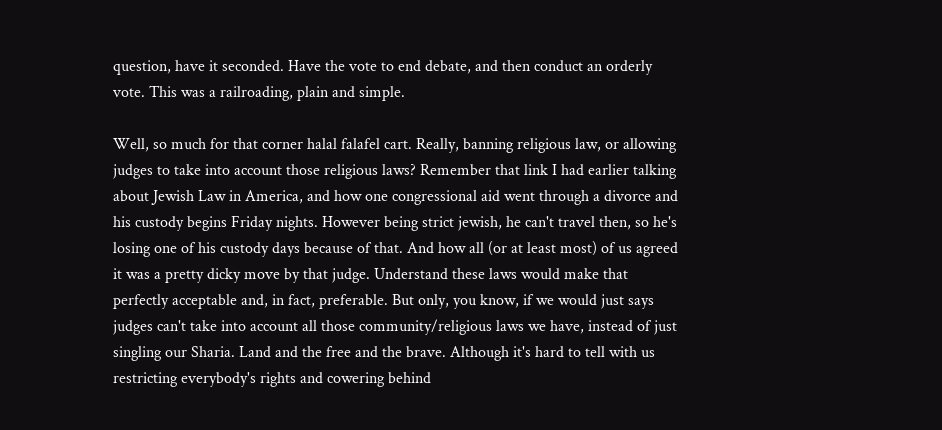question, have it seconded. Have the vote to end debate, and then conduct an orderly vote. This was a railroading, plain and simple.

Well, so much for that corner halal falafel cart. Really, banning religious law, or allowing judges to take into account those religious laws? Remember that link I had earlier talking about Jewish Law in America, and how one congressional aid went through a divorce and his custody begins Friday nights. However being strict jewish, he can't travel then, so he's losing one of his custody days because of that. And how all (or at least most) of us agreed it was a pretty dicky move by that judge. Understand these laws would make that perfectly acceptable and, in fact, preferable. But only, you know, if we would just says judges can't take into account all those community/religious laws we have, instead of just singling our Sharia. Land and the free and the brave. Although it's hard to tell with us restricting everybody's rights and cowering behind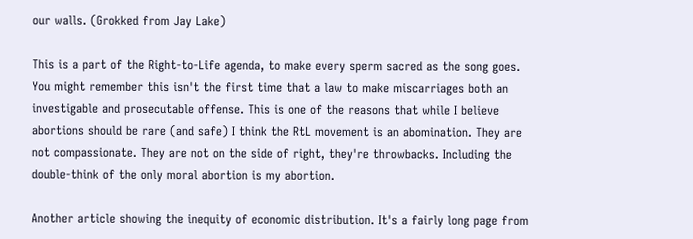our walls. (Grokked from Jay Lake)

This is a part of the Right-to-Life agenda, to make every sperm sacred as the song goes. You might remember this isn't the first time that a law to make miscarriages both an investigable and prosecutable offense. This is one of the reasons that while I believe abortions should be rare (and safe) I think the RtL movement is an abomination. They are not compassionate. They are not on the side of right, they're throwbacks. Including the double-think of the only moral abortion is my abortion.

Another article showing the inequity of economic distribution. It's a fairly long page from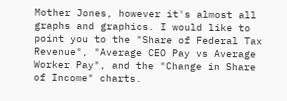Mother Jones, however it's almost all graphs and graphics. I would like to point you to the "Share of Federal Tax Revenue", "Average CEO Pay vs Average Worker Pay", and the "Change in Share of Income" charts.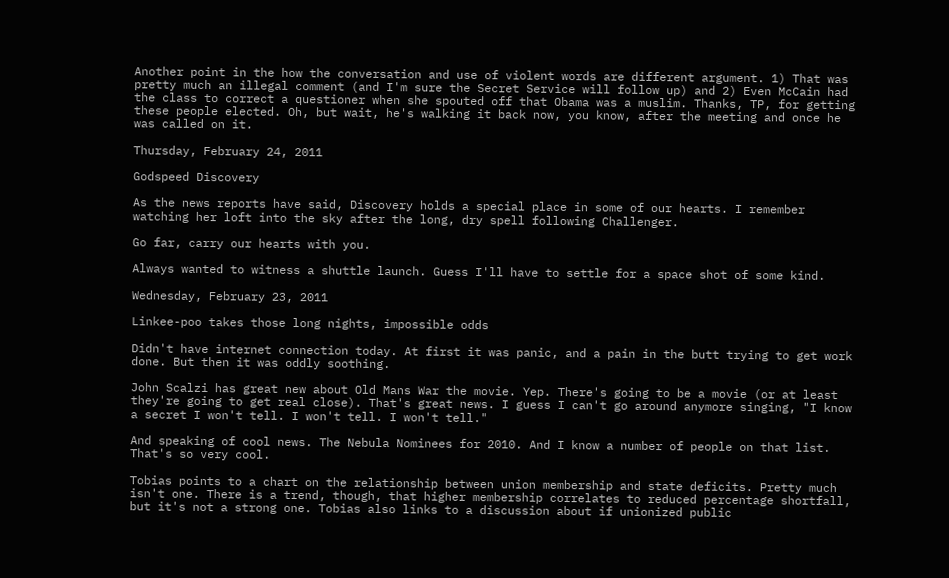Another point in the how the conversation and use of violent words are different argument. 1) That was pretty much an illegal comment (and I'm sure the Secret Service will follow up) and 2) Even McCain had the class to correct a questioner when she spouted off that Obama was a muslim. Thanks, TP, for getting these people elected. Oh, but wait, he's walking it back now, you know, after the meeting and once he was called on it.

Thursday, February 24, 2011

Godspeed Discovery

As the news reports have said, Discovery holds a special place in some of our hearts. I remember watching her loft into the sky after the long, dry spell following Challenger.

Go far, carry our hearts with you.

Always wanted to witness a shuttle launch. Guess I'll have to settle for a space shot of some kind.

Wednesday, February 23, 2011

Linkee-poo takes those long nights, impossible odds

Didn't have internet connection today. At first it was panic, and a pain in the butt trying to get work done. But then it was oddly soothing.

John Scalzi has great new about Old Mans War the movie. Yep. There's going to be a movie (or at least they're going to get real close). That's great news. I guess I can't go around anymore singing, "I know a secret I won't tell. I won't tell. I won't tell."

And speaking of cool news. The Nebula Nominees for 2010. And I know a number of people on that list. That's so very cool.

Tobias points to a chart on the relationship between union membership and state deficits. Pretty much isn't one. There is a trend, though, that higher membership correlates to reduced percentage shortfall, but it's not a strong one. Tobias also links to a discussion about if unionized public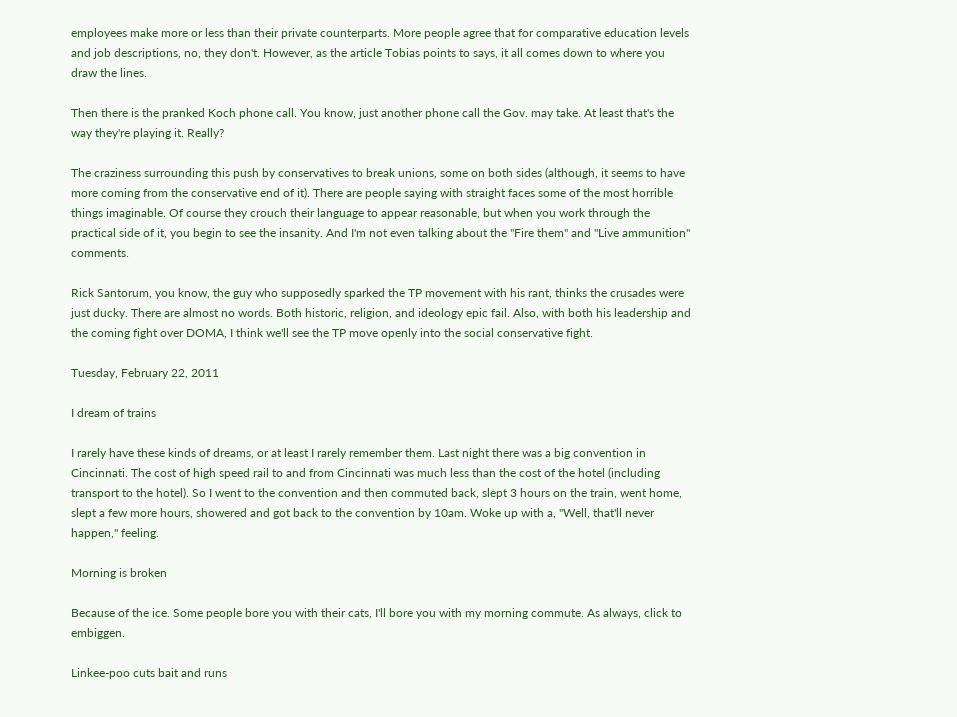employees make more or less than their private counterparts. More people agree that for comparative education levels and job descriptions, no, they don't. However, as the article Tobias points to says, it all comes down to where you draw the lines.

Then there is the pranked Koch phone call. You know, just another phone call the Gov. may take. At least that's the way they're playing it. Really?

The craziness surrounding this push by conservatives to break unions, some on both sides (although, it seems to have more coming from the conservative end of it). There are people saying with straight faces some of the most horrible things imaginable. Of course they crouch their language to appear reasonable, but when you work through the practical side of it, you begin to see the insanity. And I'm not even talking about the "Fire them" and "Live ammunition" comments.

Rick Santorum, you know, the guy who supposedly sparked the TP movement with his rant, thinks the crusades were just ducky. There are almost no words. Both historic, religion, and ideology epic fail. Also, with both his leadership and the coming fight over DOMA, I think we'll see the TP move openly into the social conservative fight.

Tuesday, February 22, 2011

I dream of trains

I rarely have these kinds of dreams, or at least I rarely remember them. Last night there was a big convention in Cincinnati. The cost of high speed rail to and from Cincinnati was much less than the cost of the hotel (including transport to the hotel). So I went to the convention and then commuted back, slept 3 hours on the train, went home, slept a few more hours, showered and got back to the convention by 10am. Woke up with a, "Well, that'll never happen," feeling.

Morning is broken

Because of the ice. Some people bore you with their cats, I'll bore you with my morning commute. As always, click to embiggen.

Linkee-poo cuts bait and runs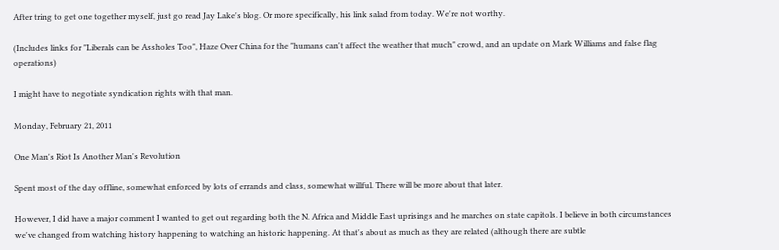After tring to get one together myself, just go read Jay Lake's blog. Or more specifically, his link salad from today. We're not worthy.

(Includes links for "Liberals can be Assholes Too", Haze Over China for the "humans can't affect the weather that much" crowd, and an update on Mark Williams and false flag operations)

I might have to negotiate syndication rights with that man.

Monday, February 21, 2011

One Man's Riot Is Another Man's Revolution

Spent most of the day offline, somewhat enforced by lots of errands and class, somewhat willful. There will be more about that later.

However, I did have a major comment I wanted to get out regarding both the N. Africa and Middle East uprisings and he marches on state capitols. I believe in both circumstances we've changed from watching history happening to watching an historic happening. At that's about as much as they are related (although there are subtle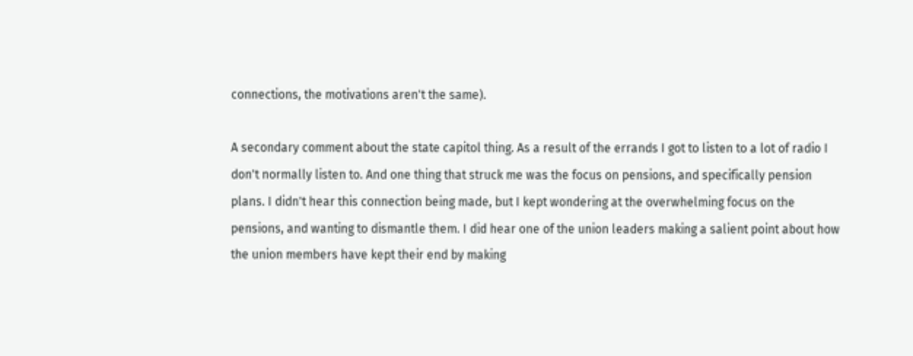connections, the motivations aren't the same).

A secondary comment about the state capitol thing. As a result of the errands I got to listen to a lot of radio I don't normally listen to. And one thing that struck me was the focus on pensions, and specifically pension plans. I didn't hear this connection being made, but I kept wondering at the overwhelming focus on the pensions, and wanting to dismantle them. I did hear one of the union leaders making a salient point about how the union members have kept their end by making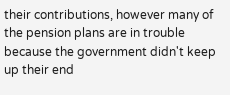their contributions, however many of the pension plans are in trouble because the government didn't keep up their end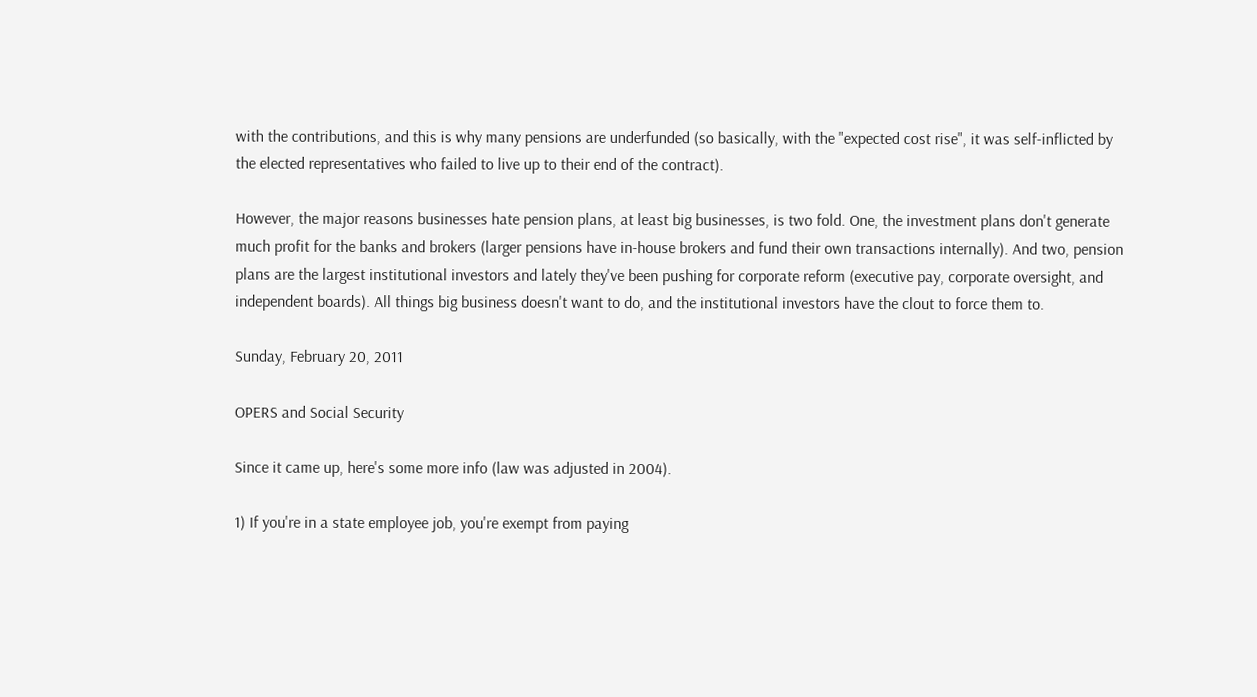with the contributions, and this is why many pensions are underfunded (so basically, with the "expected cost rise", it was self-inflicted by the elected representatives who failed to live up to their end of the contract).

However, the major reasons businesses hate pension plans, at least big businesses, is two fold. One, the investment plans don't generate much profit for the banks and brokers (larger pensions have in-house brokers and fund their own transactions internally). And two, pension plans are the largest institutional investors and lately they've been pushing for corporate reform (executive pay, corporate oversight, and independent boards). All things big business doesn't want to do, and the institutional investors have the clout to force them to.

Sunday, February 20, 2011

OPERS and Social Security

Since it came up, here's some more info (law was adjusted in 2004).

1) If you're in a state employee job, you're exempt from paying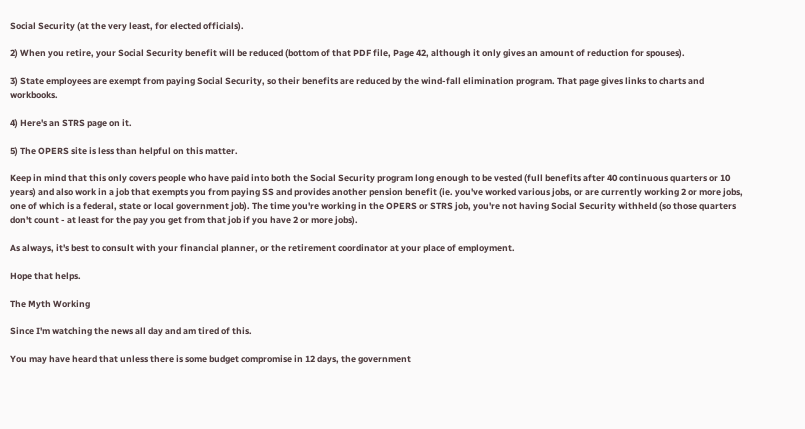Social Security (at the very least, for elected officials).

2) When you retire, your Social Security benefit will be reduced (bottom of that PDF file, Page 42, although it only gives an amount of reduction for spouses).

3) State employees are exempt from paying Social Security, so their benefits are reduced by the wind-fall elimination program. That page gives links to charts and workbooks.

4) Here's an STRS page on it.

5) The OPERS site is less than helpful on this matter.

Keep in mind that this only covers people who have paid into both the Social Security program long enough to be vested (full benefits after 40 continuous quarters or 10 years) and also work in a job that exempts you from paying SS and provides another pension benefit (ie. you've worked various jobs, or are currently working 2 or more jobs, one of which is a federal, state or local government job). The time you're working in the OPERS or STRS job, you're not having Social Security withheld (so those quarters don't count - at least for the pay you get from that job if you have 2 or more jobs).

As always, it's best to consult with your financial planner, or the retirement coordinator at your place of employment.

Hope that helps.

The Myth Working

Since I'm watching the news all day and am tired of this.

You may have heard that unless there is some budget compromise in 12 days, the government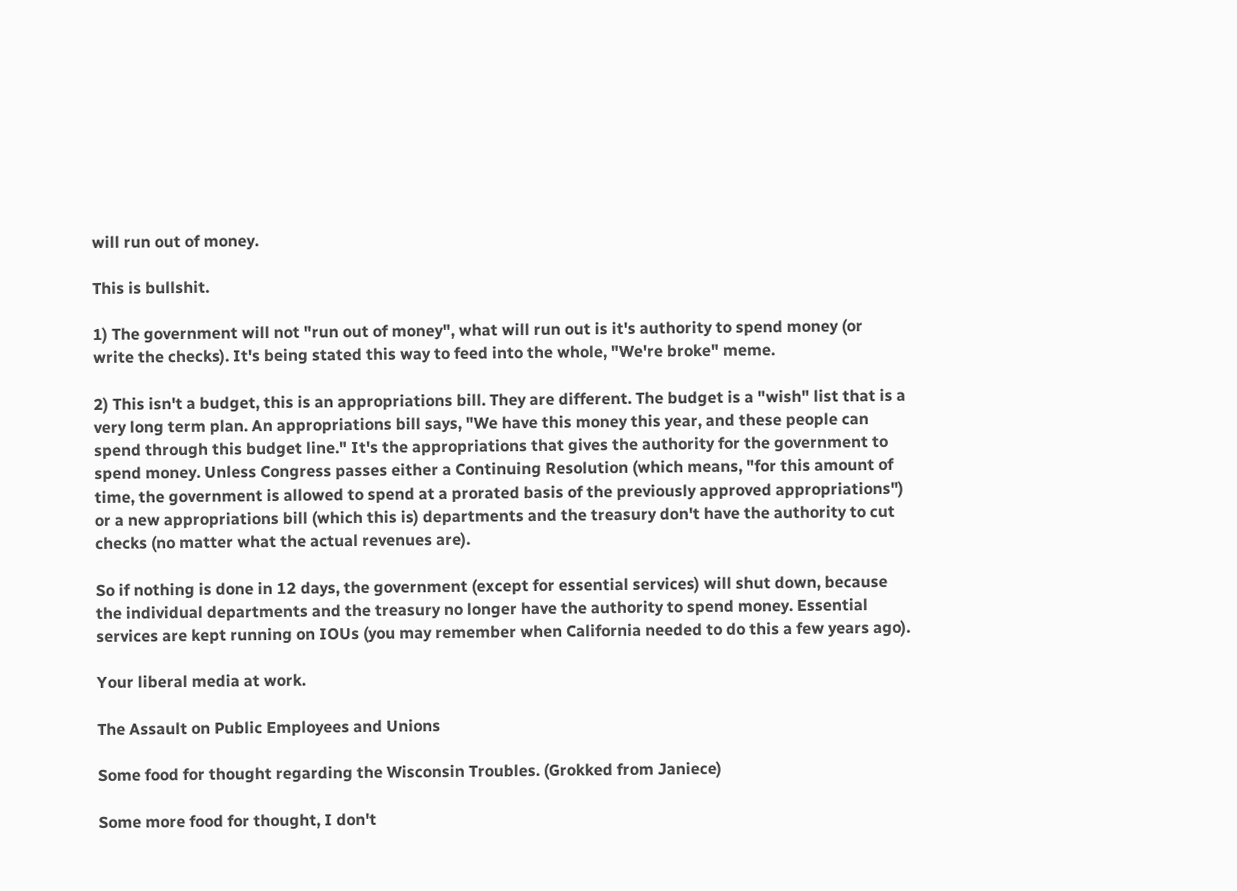will run out of money.

This is bullshit.

1) The government will not "run out of money", what will run out is it's authority to spend money (or write the checks). It's being stated this way to feed into the whole, "We're broke" meme.

2) This isn't a budget, this is an appropriations bill. They are different. The budget is a "wish" list that is a very long term plan. An appropriations bill says, "We have this money this year, and these people can spend through this budget line." It's the appropriations that gives the authority for the government to spend money. Unless Congress passes either a Continuing Resolution (which means, "for this amount of time, the government is allowed to spend at a prorated basis of the previously approved appropriations") or a new appropriations bill (which this is) departments and the treasury don't have the authority to cut checks (no matter what the actual revenues are).

So if nothing is done in 12 days, the government (except for essential services) will shut down, because the individual departments and the treasury no longer have the authority to spend money. Essential services are kept running on IOUs (you may remember when California needed to do this a few years ago).

Your liberal media at work.

The Assault on Public Employees and Unions

Some food for thought regarding the Wisconsin Troubles. (Grokked from Janiece)

Some more food for thought, I don't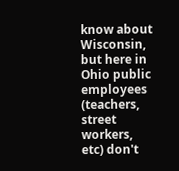know about Wisconsin, but here in Ohio public employees (teachers, street workers, etc) don't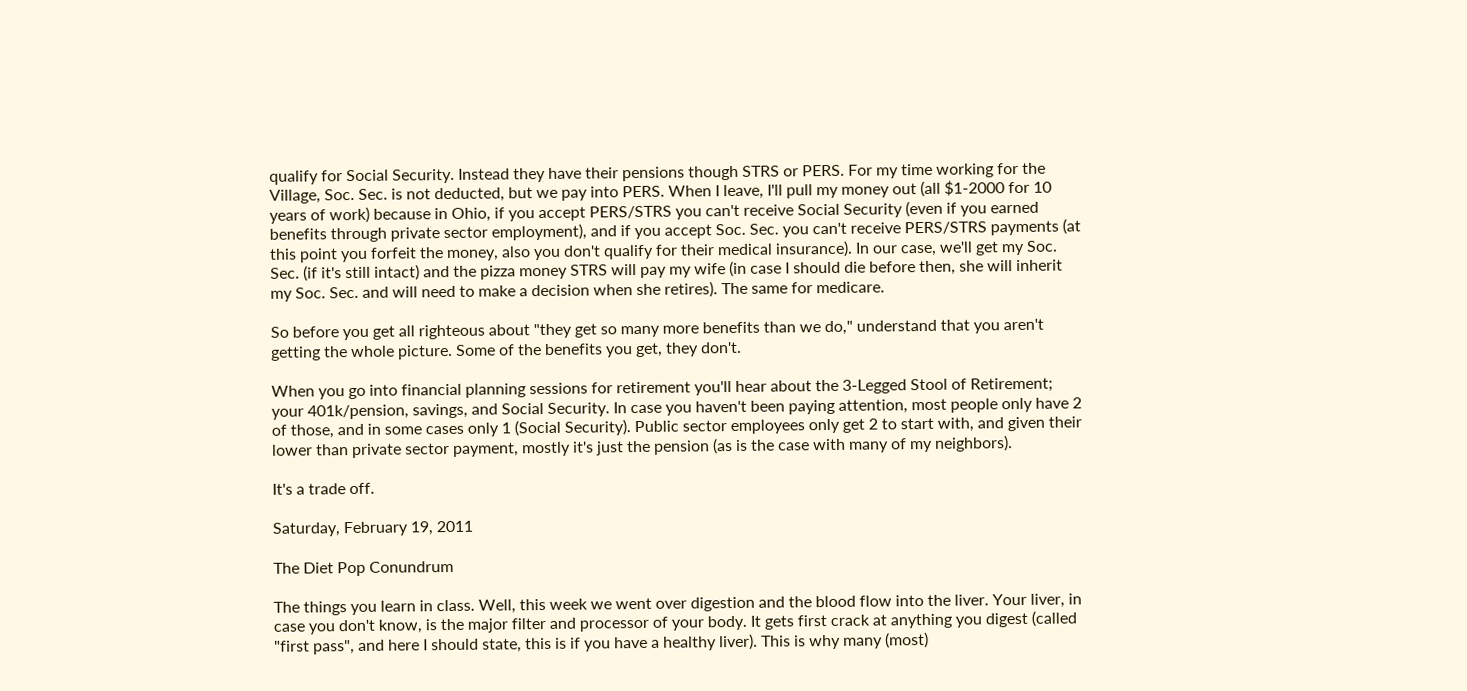qualify for Social Security. Instead they have their pensions though STRS or PERS. For my time working for the Village, Soc. Sec. is not deducted, but we pay into PERS. When I leave, I'll pull my money out (all $1-2000 for 10 years of work) because in Ohio, if you accept PERS/STRS you can't receive Social Security (even if you earned benefits through private sector employment), and if you accept Soc. Sec. you can't receive PERS/STRS payments (at this point you forfeit the money, also you don't qualify for their medical insurance). In our case, we'll get my Soc. Sec. (if it's still intact) and the pizza money STRS will pay my wife (in case I should die before then, she will inherit my Soc. Sec. and will need to make a decision when she retires). The same for medicare.

So before you get all righteous about "they get so many more benefits than we do," understand that you aren't getting the whole picture. Some of the benefits you get, they don't.

When you go into financial planning sessions for retirement you'll hear about the 3-Legged Stool of Retirement; your 401k/pension, savings, and Social Security. In case you haven't been paying attention, most people only have 2 of those, and in some cases only 1 (Social Security). Public sector employees only get 2 to start with, and given their lower than private sector payment, mostly it's just the pension (as is the case with many of my neighbors).

It's a trade off.

Saturday, February 19, 2011

The Diet Pop Conundrum

The things you learn in class. Well, this week we went over digestion and the blood flow into the liver. Your liver, in case you don't know, is the major filter and processor of your body. It gets first crack at anything you digest (called "first pass", and here I should state, this is if you have a healthy liver). This is why many (most)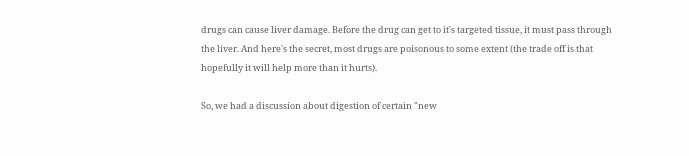drugs can cause liver damage. Before the drug can get to it's targeted tissue, it must pass through the liver. And here's the secret, most drugs are poisonous to some extent (the trade off is that hopefully it will help more than it hurts).

So, we had a discussion about digestion of certain "new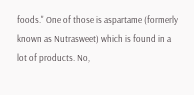foods." One of those is aspartame (formerly known as Nutrasweet) which is found in a lot of products. No,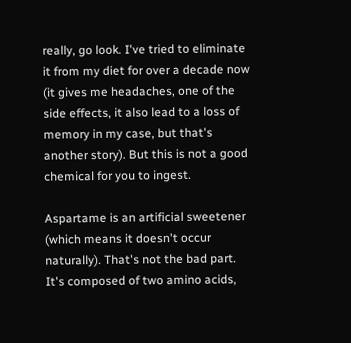really, go look. I've tried to eliminate it from my diet for over a decade now (it gives me headaches, one of the side effects, it also lead to a loss of memory in my case, but that's another story). But this is not a good chemical for you to ingest.

Aspartame is an artificial sweetener (which means it doesn't occur naturally). That's not the bad part. It's composed of two amino acids,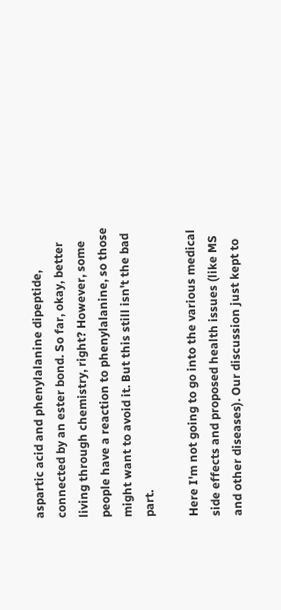aspartic acid and phenylalanine dipeptide, connected by an ester bond. So far, okay, better living through chemistry, right? However, some people have a reaction to phenylalanine, so those might want to avoid it. But this still isn't the bad part.

Here I'm not going to go into the various medical side effects and proposed health issues (like MS and other diseases). Our discussion just kept to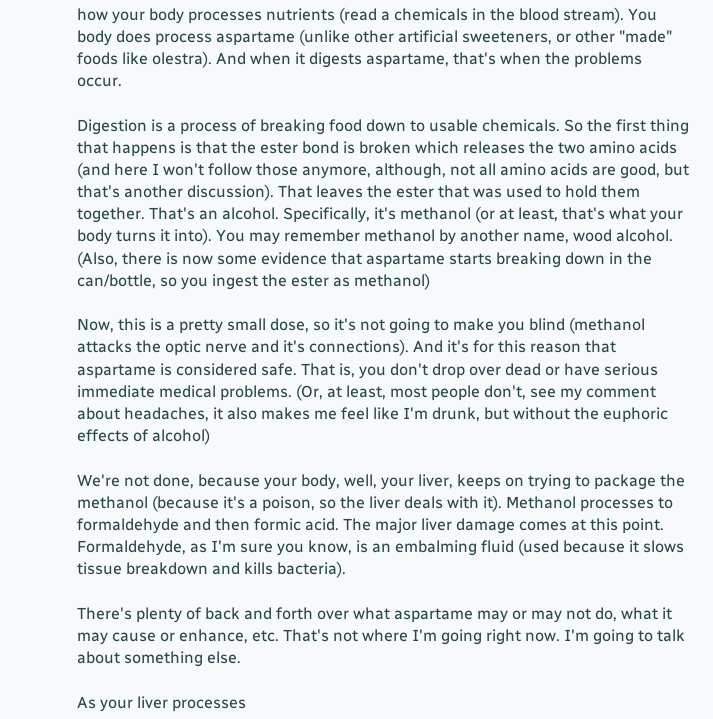how your body processes nutrients (read a chemicals in the blood stream). You body does process aspartame (unlike other artificial sweeteners, or other "made" foods like olestra). And when it digests aspartame, that's when the problems occur.

Digestion is a process of breaking food down to usable chemicals. So the first thing that happens is that the ester bond is broken which releases the two amino acids (and here I won't follow those anymore, although, not all amino acids are good, but that's another discussion). That leaves the ester that was used to hold them together. That's an alcohol. Specifically, it's methanol (or at least, that's what your body turns it into). You may remember methanol by another name, wood alcohol. (Also, there is now some evidence that aspartame starts breaking down in the can/bottle, so you ingest the ester as methanol)

Now, this is a pretty small dose, so it's not going to make you blind (methanol attacks the optic nerve and it's connections). And it's for this reason that aspartame is considered safe. That is, you don't drop over dead or have serious immediate medical problems. (Or, at least, most people don't, see my comment about headaches, it also makes me feel like I'm drunk, but without the euphoric effects of alcohol)

We're not done, because your body, well, your liver, keeps on trying to package the methanol (because it's a poison, so the liver deals with it). Methanol processes to formaldehyde and then formic acid. The major liver damage comes at this point. Formaldehyde, as I'm sure you know, is an embalming fluid (used because it slows tissue breakdown and kills bacteria).

There's plenty of back and forth over what aspartame may or may not do, what it may cause or enhance, etc. That's not where I'm going right now. I'm going to talk about something else.

As your liver processes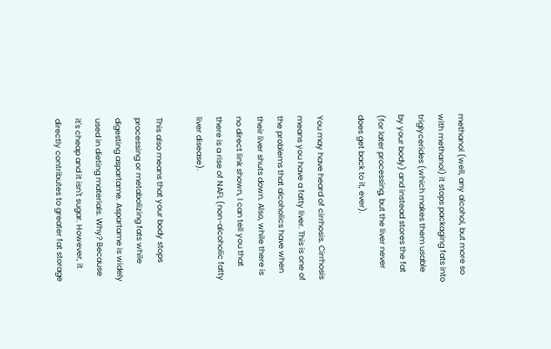methanol (well, any alcohol, but more so with methanol) it stops packaging fats into triglycerides (which makes them usable by your body) and instead stores the fat (for later processing, but the liver never does get back to it, ever).

You may have heard of cirrhosis. Cirrhosis means you have a fatty liver. This is one of the problems that alcoholics have when their liver shuts down. Also, while there is no direct link shown, I can tell you that there is a rise of NAFL (non-alcoholic fatty liver disease).

This also means that your body stops processing or metabolizing fats while digesting aspartame. Aspartame is widely used in dieting materials. Why? Because it's cheap and it isn't sugar. However, it directly contributes to greater fat storage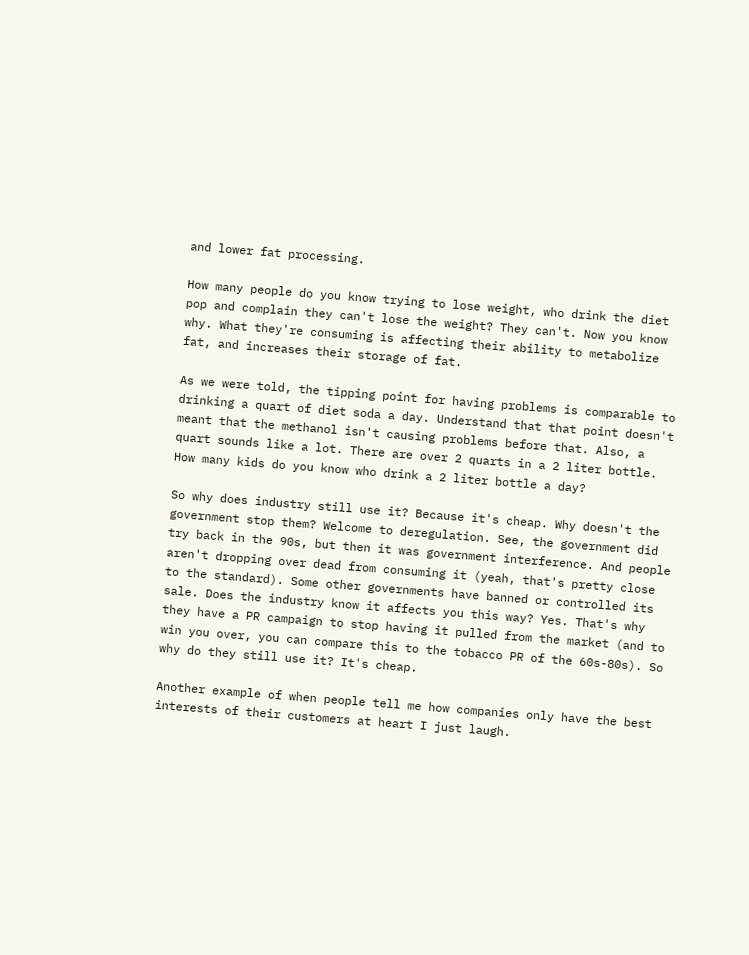and lower fat processing.

How many people do you know trying to lose weight, who drink the diet pop and complain they can't lose the weight? They can't. Now you know why. What they're consuming is affecting their ability to metabolize fat, and increases their storage of fat.

As we were told, the tipping point for having problems is comparable to drinking a quart of diet soda a day. Understand that that point doesn't meant that the methanol isn't causing problems before that. Also, a quart sounds like a lot. There are over 2 quarts in a 2 liter bottle. How many kids do you know who drink a 2 liter bottle a day?

So why does industry still use it? Because it's cheap. Why doesn't the government stop them? Welcome to deregulation. See, the government did try back in the 90s, but then it was government interference. And people aren't dropping over dead from consuming it (yeah, that's pretty close to the standard). Some other governments have banned or controlled its sale. Does the industry know it affects you this way? Yes. That's why they have a PR campaign to stop having it pulled from the market (and to win you over, you can compare this to the tobacco PR of the 60s-80s). So why do they still use it? It's cheap.

Another example of when people tell me how companies only have the best interests of their customers at heart I just laugh.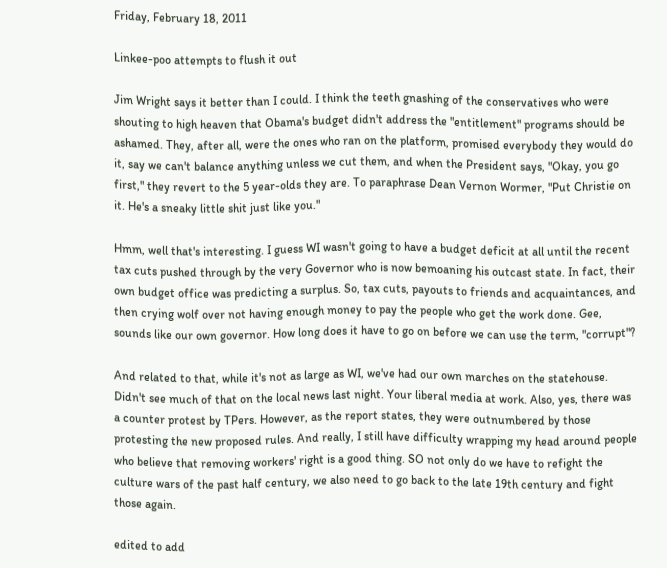Friday, February 18, 2011

Linkee-poo attempts to flush it out

Jim Wright says it better than I could. I think the teeth gnashing of the conservatives who were shouting to high heaven that Obama's budget didn't address the "entitlement" programs should be ashamed. They, after all, were the ones who ran on the platform, promised everybody they would do it, say we can't balance anything unless we cut them, and when the President says, "Okay, you go first," they revert to the 5 year-olds they are. To paraphrase Dean Vernon Wormer, "Put Christie on it. He's a sneaky little shit just like you."

Hmm, well that's interesting. I guess WI wasn't going to have a budget deficit at all until the recent tax cuts pushed through by the very Governor who is now bemoaning his outcast state. In fact, their own budget office was predicting a surplus. So, tax cuts, payouts to friends and acquaintances, and then crying wolf over not having enough money to pay the people who get the work done. Gee, sounds like our own governor. How long does it have to go on before we can use the term, "corrupt"?

And related to that, while it's not as large as WI, we've had our own marches on the statehouse. Didn't see much of that on the local news last night. Your liberal media at work. Also, yes, there was a counter protest by TPers. However, as the report states, they were outnumbered by those protesting the new proposed rules. And really, I still have difficulty wrapping my head around people who believe that removing workers' right is a good thing. SO not only do we have to refight the culture wars of the past half century, we also need to go back to the late 19th century and fight those again.

edited to add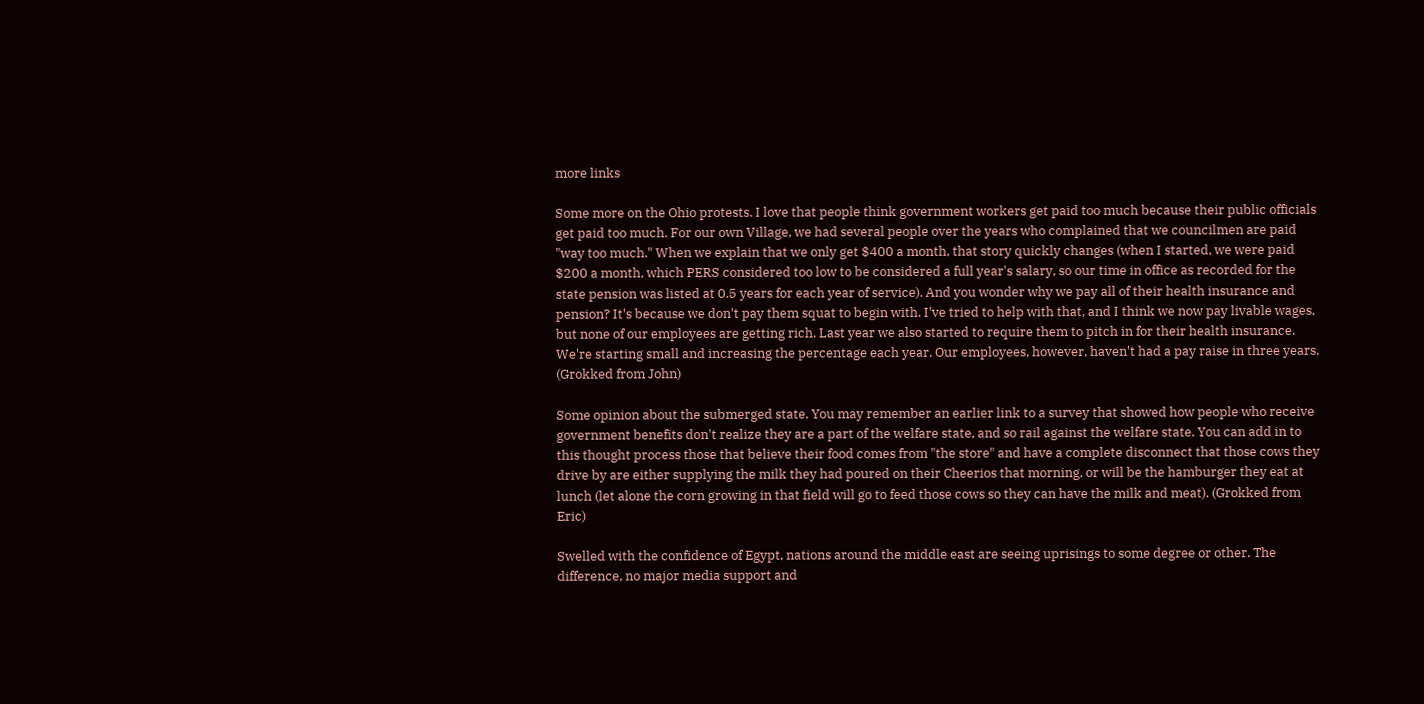more links

Some more on the Ohio protests. I love that people think government workers get paid too much because their public officials get paid too much. For our own Village, we had several people over the years who complained that we councilmen are paid "way too much." When we explain that we only get $400 a month, that story quickly changes (when I started, we were paid $200 a month, which PERS considered too low to be considered a full year's salary, so our time in office as recorded for the state pension was listed at 0.5 years for each year of service). And you wonder why we pay all of their health insurance and pension? It's because we don't pay them squat to begin with. I've tried to help with that, and I think we now pay livable wages, but none of our employees are getting rich. Last year we also started to require them to pitch in for their health insurance. We're starting small and increasing the percentage each year. Our employees, however, haven't had a pay raise in three years. (Grokked from John)

Some opinion about the submerged state. You may remember an earlier link to a survey that showed how people who receive government benefits don't realize they are a part of the welfare state, and so rail against the welfare state. You can add in to this thought process those that believe their food comes from "the store" and have a complete disconnect that those cows they drive by are either supplying the milk they had poured on their Cheerios that morning, or will be the hamburger they eat at lunch (let alone the corn growing in that field will go to feed those cows so they can have the milk and meat). (Grokked from Eric)

Swelled with the confidence of Egypt, nations around the middle east are seeing uprisings to some degree or other. The difference, no major media support and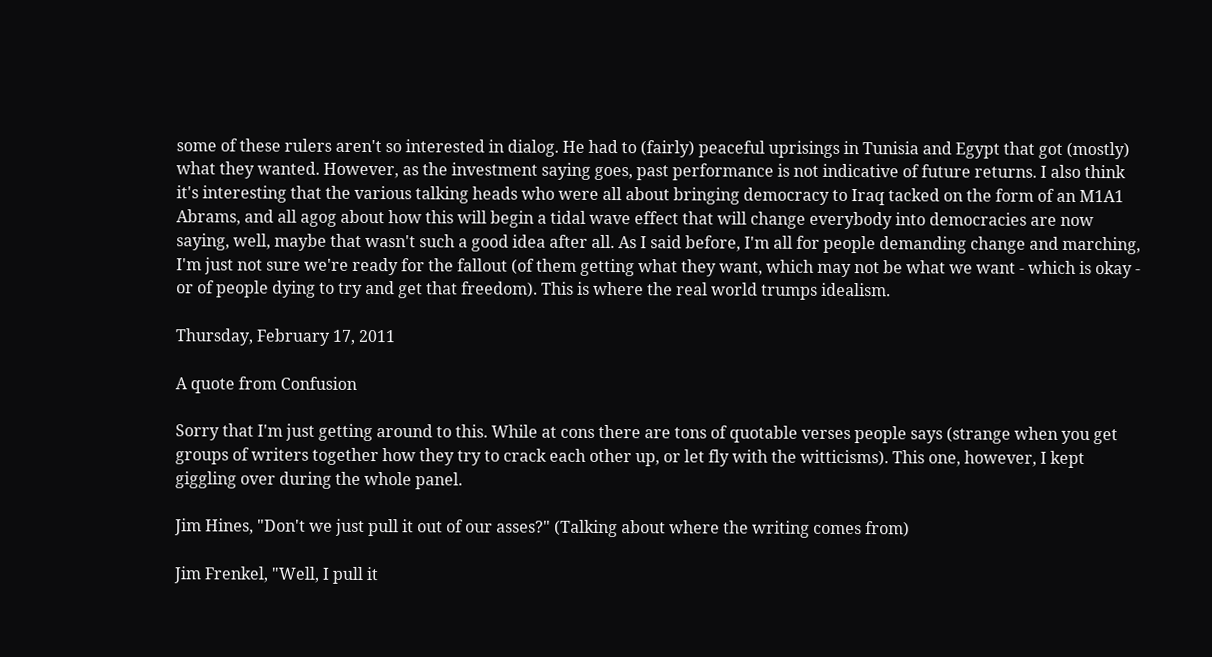some of these rulers aren't so interested in dialog. He had to (fairly) peaceful uprisings in Tunisia and Egypt that got (mostly) what they wanted. However, as the investment saying goes, past performance is not indicative of future returns. I also think it's interesting that the various talking heads who were all about bringing democracy to Iraq tacked on the form of an M1A1 Abrams, and all agog about how this will begin a tidal wave effect that will change everybody into democracies are now saying, well, maybe that wasn't such a good idea after all. As I said before, I'm all for people demanding change and marching, I'm just not sure we're ready for the fallout (of them getting what they want, which may not be what we want - which is okay - or of people dying to try and get that freedom). This is where the real world trumps idealism.

Thursday, February 17, 2011

A quote from Confusion

Sorry that I'm just getting around to this. While at cons there are tons of quotable verses people says (strange when you get groups of writers together how they try to crack each other up, or let fly with the witticisms). This one, however, I kept giggling over during the whole panel.

Jim Hines, "Don't we just pull it out of our asses?" (Talking about where the writing comes from)

Jim Frenkel, "Well, I pull it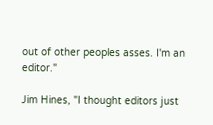out of other peoples asses. I'm an editor."

Jim Hines, "I thought editors just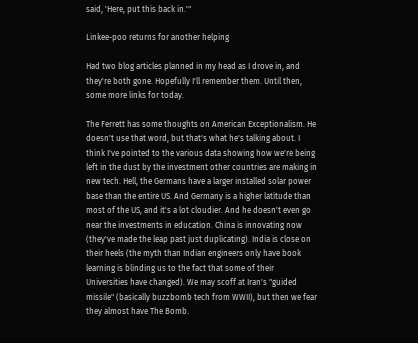said, 'Here, put this back in.'"

Linkee-poo returns for another helping

Had two blog articles planned in my head as I drove in, and they're both gone. Hopefully I'll remember them. Until then, some more links for today.

The Ferrett has some thoughts on American Exceptionalism. He doesn't use that word, but that's what he's talking about. I think I've pointed to the various data showing how we're being left in the dust by the investment other countries are making in new tech. Hell, the Germans have a larger installed solar power base than the entire US. And Germany is a higher latitude than most of the US, and it's a lot cloudier. And he doesn't even go near the investments in education. China is innovating now (they've made the leap past just duplicating). India is close on their heels (the myth than Indian engineers only have book learning is blinding us to the fact that some of their Universities have changed). We may scoff at Iran's "guided missile" (basically buzzbomb tech from WWII), but then we fear they almost have The Bomb.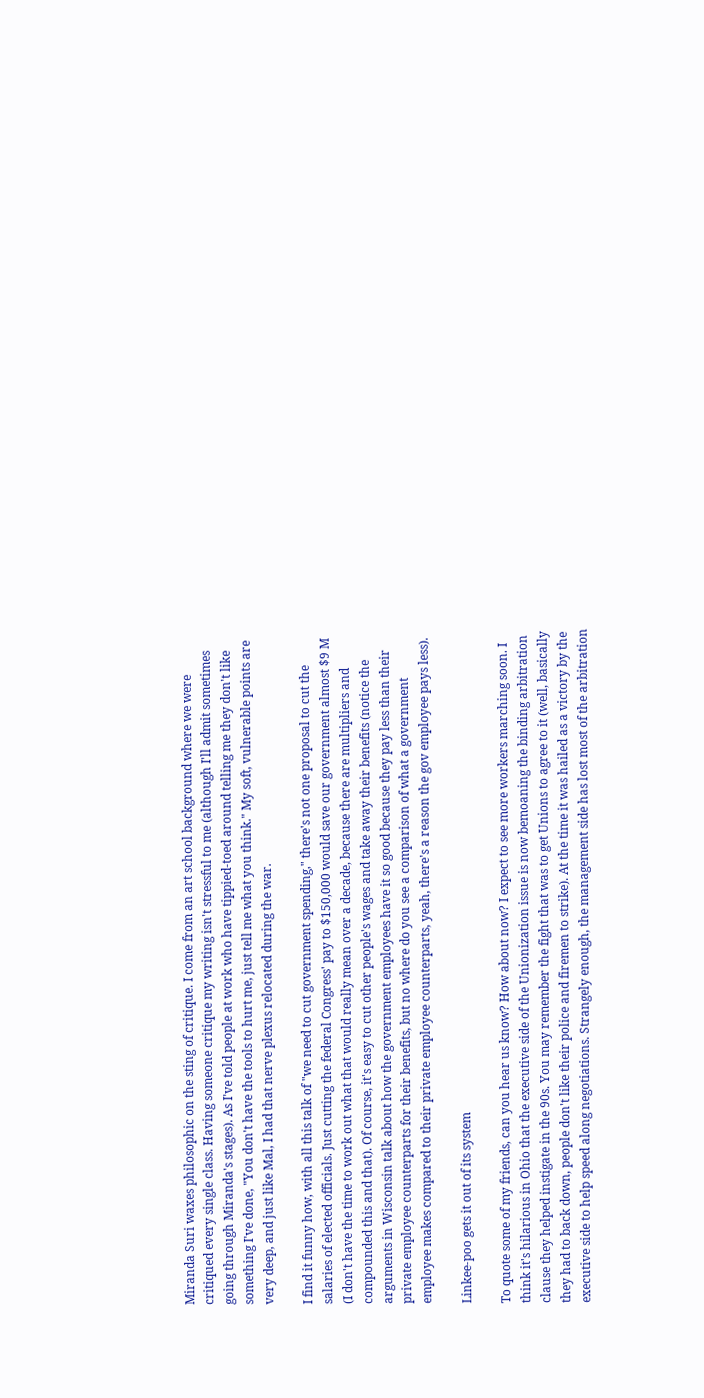Miranda Suri waxes philosophic on the sting of critique. I come from an art school background where we were critiqued every single class. Having someone critique my writing isn't stressful to me (although I'll admit sometimes going through Miranda's stages). As I've told people at work who have tippied-toed around telling me they don't like something I've done, "You don't have the tools to hurt me, just tell me what you think." My soft, vulnerable points are very deep, and just like Mal, I had that nerve plexus relocated during the war.

I find it funny how, with all this talk of "we need to cut government spending," there's not one proposal to cut the salaries of elected officials. Just cutting the federal Congress' pay to $150,000 would save our government almost $9 M (I don't have the time to work out what that would really mean over a decade, because there are multipliers and compounded this and that). Of course, it's easy to cut other people's wages and take away their benefits (notice the arguments in Wisconsin talk about how the government employees have it so good because they pay less than their private employee counterparts for their benefits, but no where do you see a comparison of what a government employee makes compared to their private employee counterparts, yeah, there's a reason the gov employee pays less).

Linkee-poo gets it out of its system

To quote some of my friends, can you hear us know? How about now? I expect to see more workers marching soon. I think it's hilarious in Ohio that the executive side of the Unionization issue is now bemoaning the binding arbitration clause they helped instigate in the 90s. You may remember the fight that was to get Unions to agree to it (well, basically they had to back down, people don't like their police and firemen to strike). At the time it was hailed as a victory by the executive side to help speed along negotiations. Strangely enough, the management side has lost most of the arbitration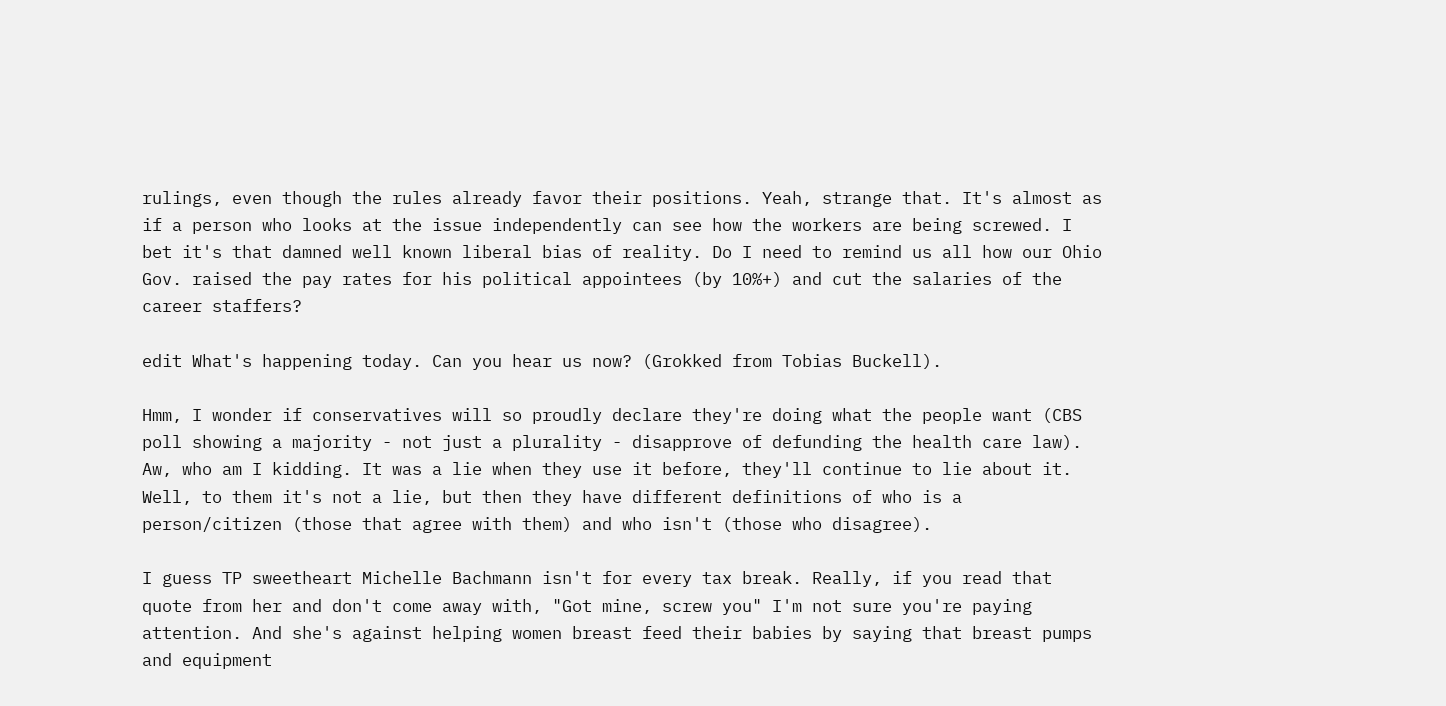rulings, even though the rules already favor their positions. Yeah, strange that. It's almost as if a person who looks at the issue independently can see how the workers are being screwed. I bet it's that damned well known liberal bias of reality. Do I need to remind us all how our Ohio Gov. raised the pay rates for his political appointees (by 10%+) and cut the salaries of the career staffers?

edit What's happening today. Can you hear us now? (Grokked from Tobias Buckell).

Hmm, I wonder if conservatives will so proudly declare they're doing what the people want (CBS poll showing a majority - not just a plurality - disapprove of defunding the health care law). Aw, who am I kidding. It was a lie when they use it before, they'll continue to lie about it. Well, to them it's not a lie, but then they have different definitions of who is a person/citizen (those that agree with them) and who isn't (those who disagree).

I guess TP sweetheart Michelle Bachmann isn't for every tax break. Really, if you read that quote from her and don't come away with, "Got mine, screw you" I'm not sure you're paying attention. And she's against helping women breast feed their babies by saying that breast pumps and equipment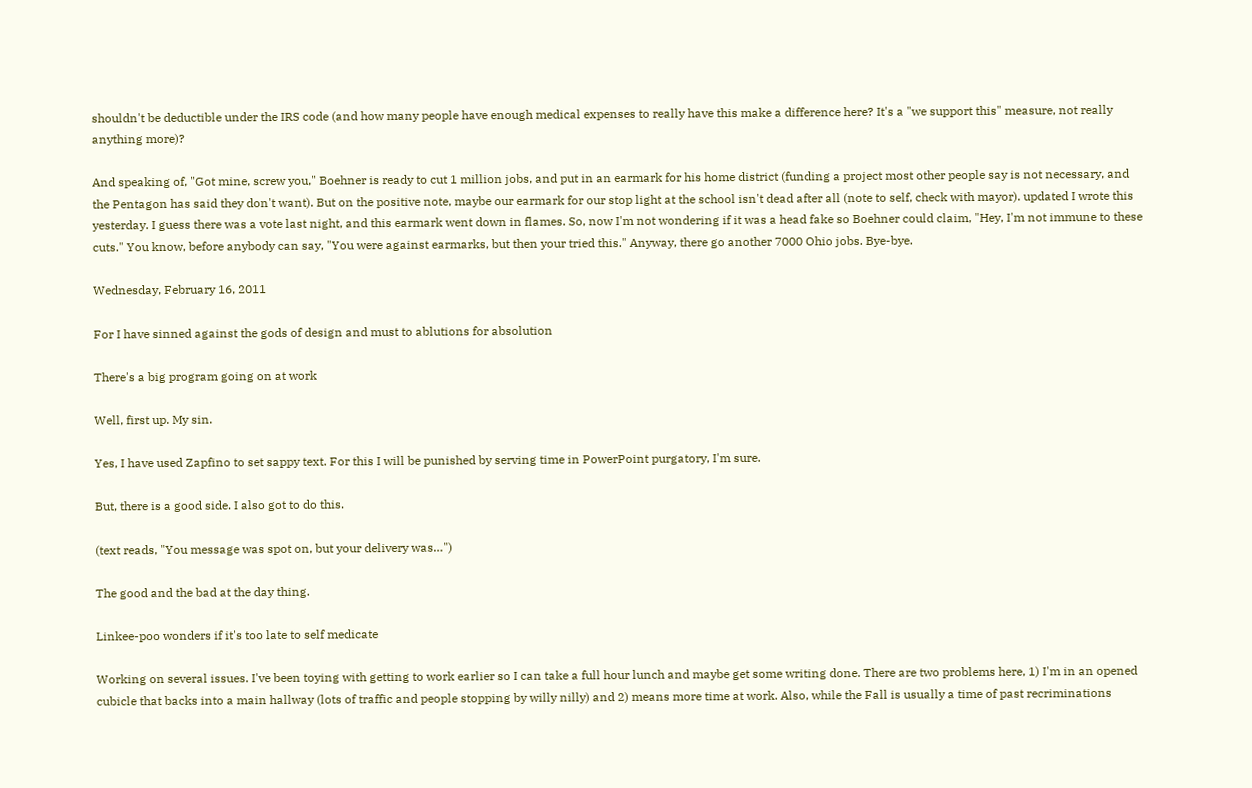shouldn't be deductible under the IRS code (and how many people have enough medical expenses to really have this make a difference here? It's a "we support this" measure, not really anything more)?

And speaking of, "Got mine, screw you," Boehner is ready to cut 1 million jobs, and put in an earmark for his home district (funding a project most other people say is not necessary, and the Pentagon has said they don't want). But on the positive note, maybe our earmark for our stop light at the school isn't dead after all (note to self, check with mayor). updated I wrote this yesterday. I guess there was a vote last night, and this earmark went down in flames. So, now I'm not wondering if it was a head fake so Boehner could claim, "Hey, I'm not immune to these cuts." You know, before anybody can say, "You were against earmarks, but then your tried this." Anyway, there go another 7000 Ohio jobs. Bye-bye.

Wednesday, February 16, 2011

For I have sinned against the gods of design and must to ablutions for absolution

There's a big program going on at work

Well, first up. My sin.

Yes, I have used Zapfino to set sappy text. For this I will be punished by serving time in PowerPoint purgatory, I'm sure.

But, there is a good side. I also got to do this.

(text reads, "You message was spot on, but your delivery was…")

The good and the bad at the day thing.

Linkee-poo wonders if it's too late to self medicate

Working on several issues. I've been toying with getting to work earlier so I can take a full hour lunch and maybe get some writing done. There are two problems here, 1) I'm in an opened cubicle that backs into a main hallway (lots of traffic and people stopping by willy nilly) and 2) means more time at work. Also, while the Fall is usually a time of past recriminations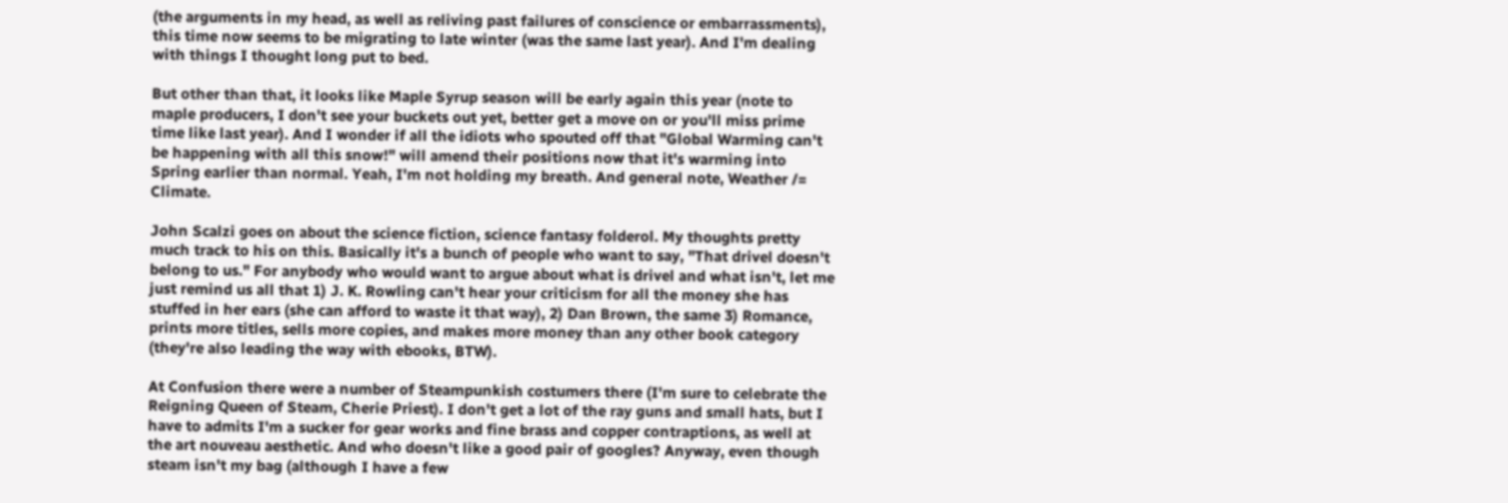(the arguments in my head, as well as reliving past failures of conscience or embarrassments), this time now seems to be migrating to late winter (was the same last year). And I'm dealing with things I thought long put to bed.

But other than that, it looks like Maple Syrup season will be early again this year (note to maple producers, I don't see your buckets out yet, better get a move on or you'll miss prime time like last year). And I wonder if all the idiots who spouted off that "Global Warming can't be happening with all this snow!" will amend their positions now that it's warming into Spring earlier than normal. Yeah, I'm not holding my breath. And general note, Weather /= Climate.

John Scalzi goes on about the science fiction, science fantasy folderol. My thoughts pretty much track to his on this. Basically it's a bunch of people who want to say, "That drivel doesn't belong to us." For anybody who would want to argue about what is drivel and what isn't, let me just remind us all that 1) J. K. Rowling can't hear your criticism for all the money she has stuffed in her ears (she can afford to waste it that way), 2) Dan Brown, the same 3) Romance, prints more titles, sells more copies, and makes more money than any other book category (they're also leading the way with ebooks, BTW).

At Confusion there were a number of Steampunkish costumers there (I'm sure to celebrate the Reigning Queen of Steam, Cherie Priest). I don't get a lot of the ray guns and small hats, but I have to admits I'm a sucker for gear works and fine brass and copper contraptions, as well at the art nouveau aesthetic. And who doesn't like a good pair of googles? Anyway, even though steam isn't my bag (although I have a few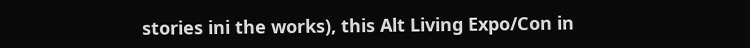stories ini the works), this Alt Living Expo/Con in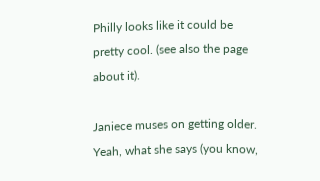Philly looks like it could be pretty cool. (see also the page about it).

Janiece muses on getting older. Yeah, what she says (you know,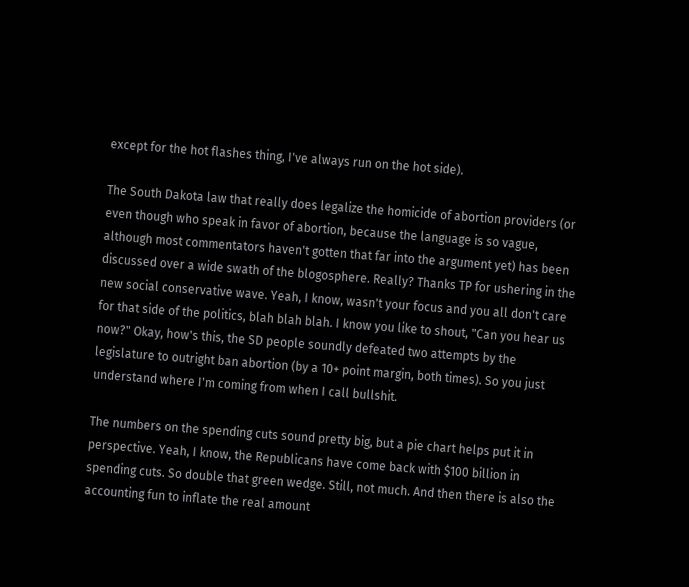except for the hot flashes thing, I've always run on the hot side).

The South Dakota law that really does legalize the homicide of abortion providers (or even though who speak in favor of abortion, because the language is so vague, although most commentators haven't gotten that far into the argument yet) has been discussed over a wide swath of the blogosphere. Really? Thanks TP for ushering in the new social conservative wave. Yeah, I know, wasn't your focus and you all don't care for that side of the politics, blah blah blah. I know you like to shout, "Can you hear us now?" Okay, how's this, the SD people soundly defeated two attempts by the legislature to outright ban abortion (by a 10+ point margin, both times). So you just understand where I'm coming from when I call bullshit.

The numbers on the spending cuts sound pretty big, but a pie chart helps put it in perspective. Yeah, I know, the Republicans have come back with $100 billion in spending cuts. So double that green wedge. Still, not much. And then there is also the accounting fun to inflate the real amount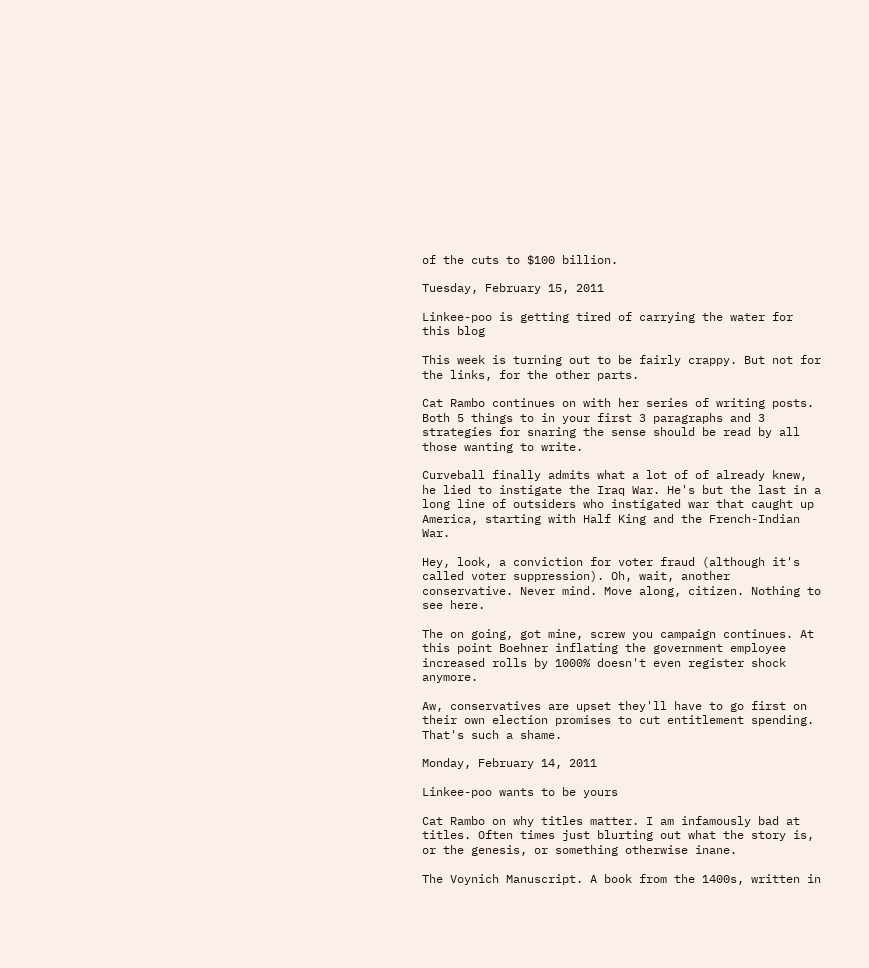of the cuts to $100 billion.

Tuesday, February 15, 2011

Linkee-poo is getting tired of carrying the water for this blog

This week is turning out to be fairly crappy. But not for the links, for the other parts.

Cat Rambo continues on with her series of writing posts. Both 5 things to in your first 3 paragraphs and 3 strategies for snaring the sense should be read by all those wanting to write.

Curveball finally admits what a lot of of already knew, he lied to instigate the Iraq War. He's but the last in a long line of outsiders who instigated war that caught up America, starting with Half King and the French-Indian War.

Hey, look, a conviction for voter fraud (although it's called voter suppression). Oh, wait, another conservative. Never mind. Move along, citizen. Nothing to see here.

The on going, got mine, screw you campaign continues. At this point Boehner inflating the government employee increased rolls by 1000% doesn't even register shock anymore.

Aw, conservatives are upset they'll have to go first on their own election promises to cut entitlement spending. That's such a shame.

Monday, February 14, 2011

Linkee-poo wants to be yours

Cat Rambo on why titles matter. I am infamously bad at titles. Often times just blurting out what the story is, or the genesis, or something otherwise inane.

The Voynich Manuscript. A book from the 1400s, written in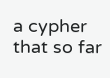a cypher that so far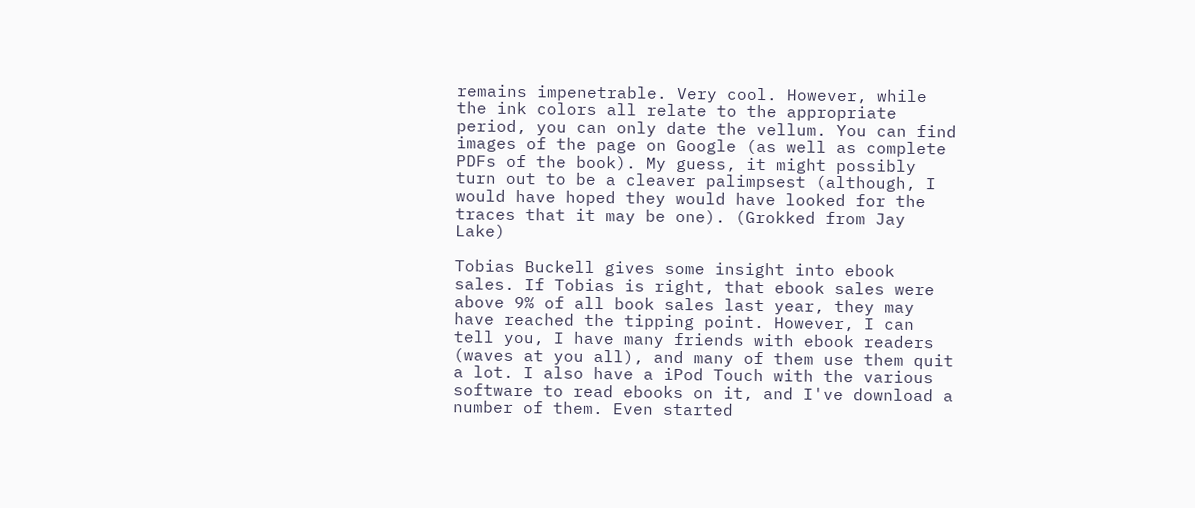remains impenetrable. Very cool. However, while the ink colors all relate to the appropriate period, you can only date the vellum. You can find images of the page on Google (as well as complete PDFs of the book). My guess, it might possibly turn out to be a cleaver palimpsest (although, I would have hoped they would have looked for the traces that it may be one). (Grokked from Jay Lake)

Tobias Buckell gives some insight into ebook sales. If Tobias is right, that ebook sales were above 9% of all book sales last year, they may have reached the tipping point. However, I can tell you, I have many friends with ebook readers (waves at you all), and many of them use them quit a lot. I also have a iPod Touch with the various software to read ebooks on it, and I've download a number of them. Even started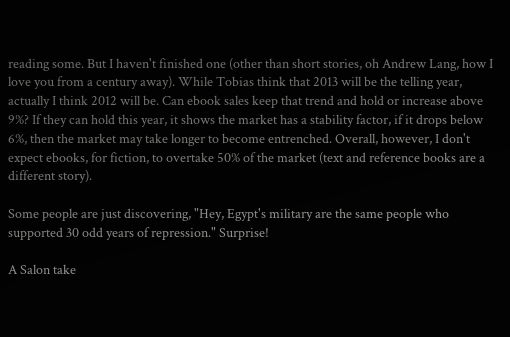reading some. But I haven't finished one (other than short stories, oh Andrew Lang, how I love you from a century away). While Tobias think that 2013 will be the telling year, actually I think 2012 will be. Can ebook sales keep that trend and hold or increase above 9%? If they can hold this year, it shows the market has a stability factor, if it drops below 6%, then the market may take longer to become entrenched. Overall, however, I don't expect ebooks, for fiction, to overtake 50% of the market (text and reference books are a different story).

Some people are just discovering, "Hey, Egypt's military are the same people who supported 30 odd years of repression." Surprise!

A Salon take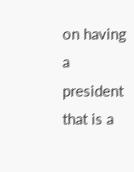on having a president that is a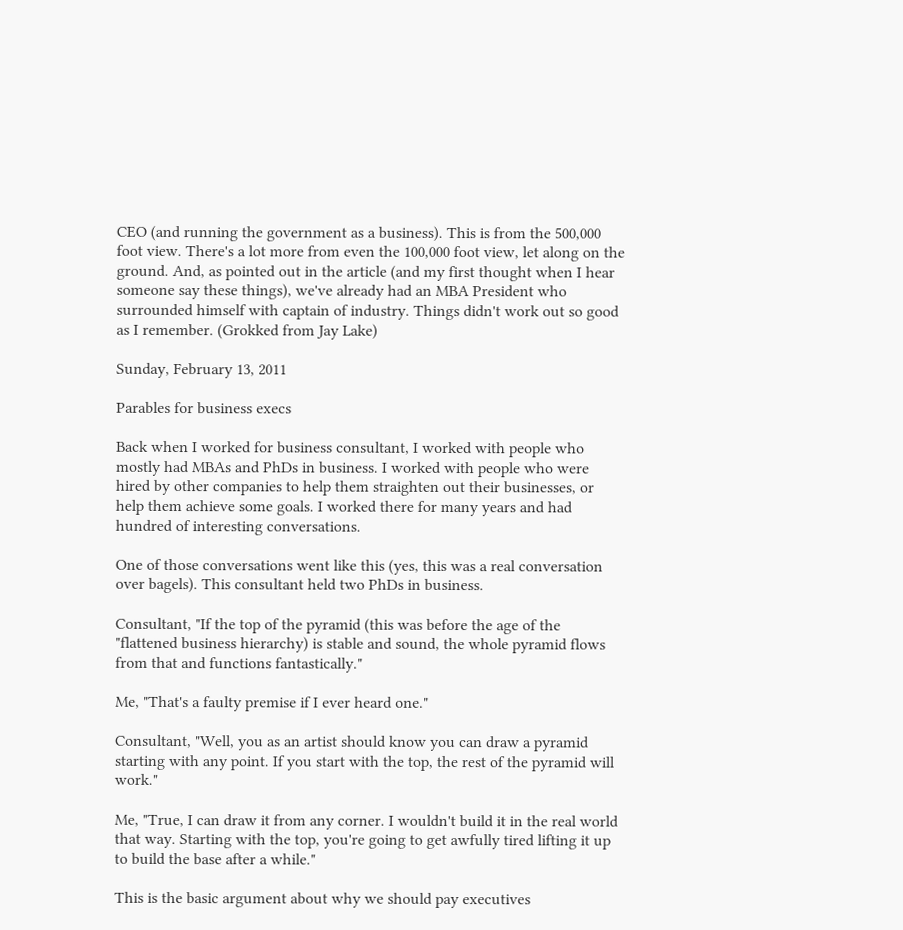CEO (and running the government as a business). This is from the 500,000 foot view. There's a lot more from even the 100,000 foot view, let along on the ground. And, as pointed out in the article (and my first thought when I hear someone say these things), we've already had an MBA President who surrounded himself with captain of industry. Things didn't work out so good as I remember. (Grokked from Jay Lake)

Sunday, February 13, 2011

Parables for business execs

Back when I worked for business consultant, I worked with people who mostly had MBAs and PhDs in business. I worked with people who were hired by other companies to help them straighten out their businesses, or help them achieve some goals. I worked there for many years and had hundred of interesting conversations.

One of those conversations went like this (yes, this was a real conversation over bagels). This consultant held two PhDs in business.

Consultant, "If the top of the pyramid (this was before the age of the "flattened business hierarchy) is stable and sound, the whole pyramid flows from that and functions fantastically."

Me, "That's a faulty premise if I ever heard one."

Consultant, "Well, you as an artist should know you can draw a pyramid starting with any point. If you start with the top, the rest of the pyramid will work."

Me, "True, I can draw it from any corner. I wouldn't build it in the real world that way. Starting with the top, you're going to get awfully tired lifting it up to build the base after a while."

This is the basic argument about why we should pay executives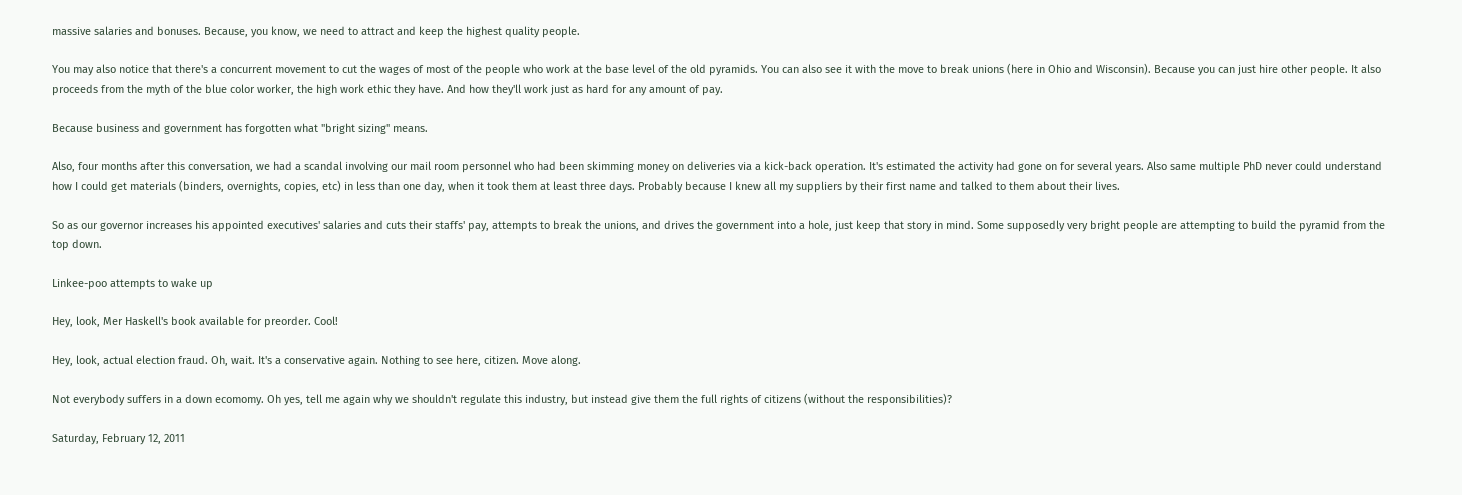massive salaries and bonuses. Because, you know, we need to attract and keep the highest quality people.

You may also notice that there's a concurrent movement to cut the wages of most of the people who work at the base level of the old pyramids. You can also see it with the move to break unions (here in Ohio and Wisconsin). Because you can just hire other people. It also proceeds from the myth of the blue color worker, the high work ethic they have. And how they'll work just as hard for any amount of pay.

Because business and government has forgotten what "bright sizing" means.

Also, four months after this conversation, we had a scandal involving our mail room personnel who had been skimming money on deliveries via a kick-back operation. It's estimated the activity had gone on for several years. Also same multiple PhD never could understand how I could get materials (binders, overnights, copies, etc) in less than one day, when it took them at least three days. Probably because I knew all my suppliers by their first name and talked to them about their lives.

So as our governor increases his appointed executives' salaries and cuts their staffs' pay, attempts to break the unions, and drives the government into a hole, just keep that story in mind. Some supposedly very bright people are attempting to build the pyramid from the top down.

Linkee-poo attempts to wake up

Hey, look, Mer Haskell's book available for preorder. Cool!

Hey, look, actual election fraud. Oh, wait. It's a conservative again. Nothing to see here, citizen. Move along.

Not everybody suffers in a down ecomomy. Oh yes, tell me again why we shouldn't regulate this industry, but instead give them the full rights of citizens (without the responsibilities)?

Saturday, February 12, 2011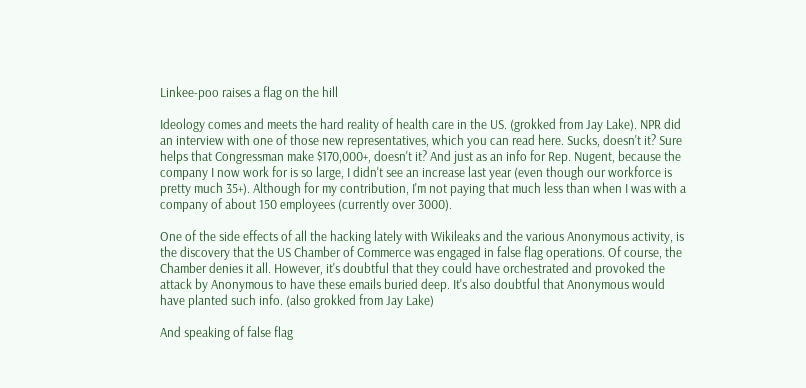Linkee-poo raises a flag on the hill

Ideology comes and meets the hard reality of health care in the US. (grokked from Jay Lake). NPR did an interview with one of those new representatives, which you can read here. Sucks, doesn't it? Sure helps that Congressman make $170,000+, doesn't it? And just as an info for Rep. Nugent, because the company I now work for is so large, I didn't see an increase last year (even though our workforce is pretty much 35+). Although for my contribution, I'm not paying that much less than when I was with a company of about 150 employees (currently over 3000).

One of the side effects of all the hacking lately with Wikileaks and the various Anonymous activity, is the discovery that the US Chamber of Commerce was engaged in false flag operations. Of course, the Chamber denies it all. However, it's doubtful that they could have orchestrated and provoked the attack by Anonymous to have these emails buried deep. It's also doubtful that Anonymous would have planted such info. (also grokked from Jay Lake)

And speaking of false flag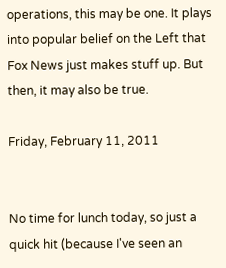operations, this may be one. It plays into popular belief on the Left that Fox News just makes stuff up. But then, it may also be true.

Friday, February 11, 2011


No time for lunch today, so just a quick hit (because I've seen an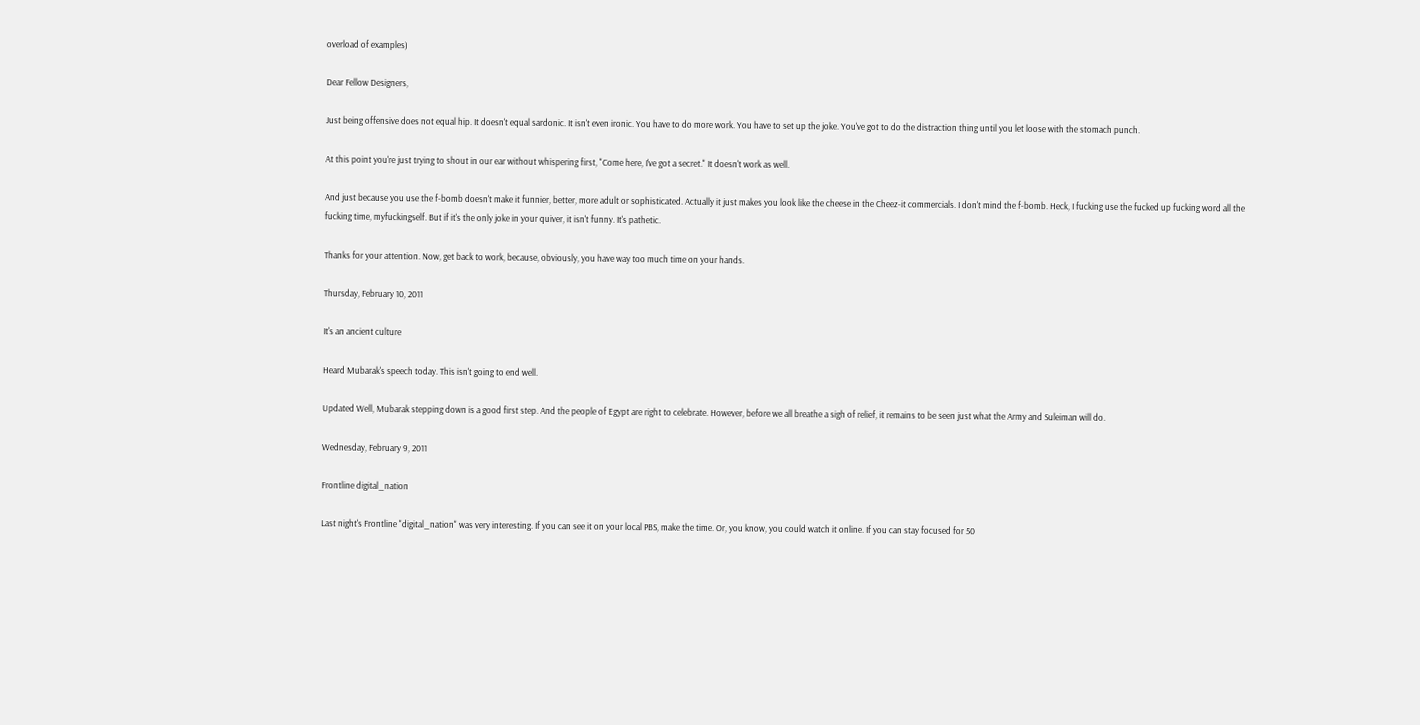overload of examples)

Dear Fellow Designers,

Just being offensive does not equal hip. It doesn't equal sardonic. It isn't even ironic. You have to do more work. You have to set up the joke. You've got to do the distraction thing until you let loose with the stomach punch.

At this point you're just trying to shout in our ear without whispering first, "Come here, I've got a secret." It doesn't work as well.

And just because you use the f-bomb doesn't make it funnier, better, more adult or sophisticated. Actually it just makes you look like the cheese in the Cheez-it commercials. I don't mind the f-bomb. Heck, I fucking use the fucked up fucking word all the fucking time, myfuckingself. But if it's the only joke in your quiver, it isn't funny. It's pathetic.

Thanks for your attention. Now, get back to work, because, obviously, you have way too much time on your hands.

Thursday, February 10, 2011

It's an ancient culture

Heard Mubarak's speech today. This isn't going to end well.

Updated Well, Mubarak stepping down is a good first step. And the people of Egypt are right to celebrate. However, before we all breathe a sigh of relief, it remains to be seen just what the Army and Suleiman will do.

Wednesday, February 9, 2011

Frontline digital_nation

Last night's Frontline "digital_nation" was very interesting. If you can see it on your local PBS, make the time. Or, you know, you could watch it online. If you can stay focused for 50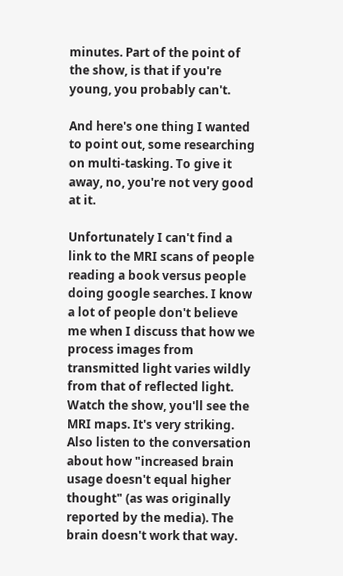minutes. Part of the point of the show, is that if you're young, you probably can't.

And here's one thing I wanted to point out, some researching on multi-tasking. To give it away, no, you're not very good at it.

Unfortunately I can't find a link to the MRI scans of people reading a book versus people doing google searches. I know a lot of people don't believe me when I discuss that how we process images from transmitted light varies wildly from that of reflected light. Watch the show, you'll see the MRI maps. It's very striking. Also listen to the conversation about how "increased brain usage doesn't equal higher thought" (as was originally reported by the media). The brain doesn't work that way.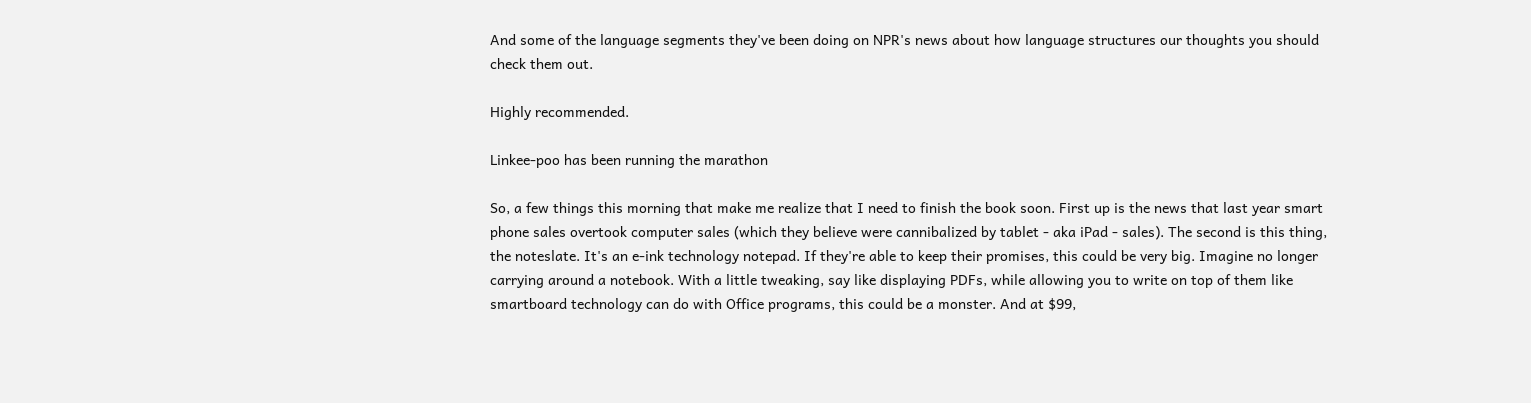And some of the language segments they've been doing on NPR's news about how language structures our thoughts you should check them out.

Highly recommended.

Linkee-poo has been running the marathon

So, a few things this morning that make me realize that I need to finish the book soon. First up is the news that last year smart phone sales overtook computer sales (which they believe were cannibalized by tablet - aka iPad - sales). The second is this thing, the noteslate. It's an e-ink technology notepad. If they're able to keep their promises, this could be very big. Imagine no longer carrying around a notebook. With a little tweaking, say like displaying PDFs, while allowing you to write on top of them like smartboard technology can do with Office programs, this could be a monster. And at $99,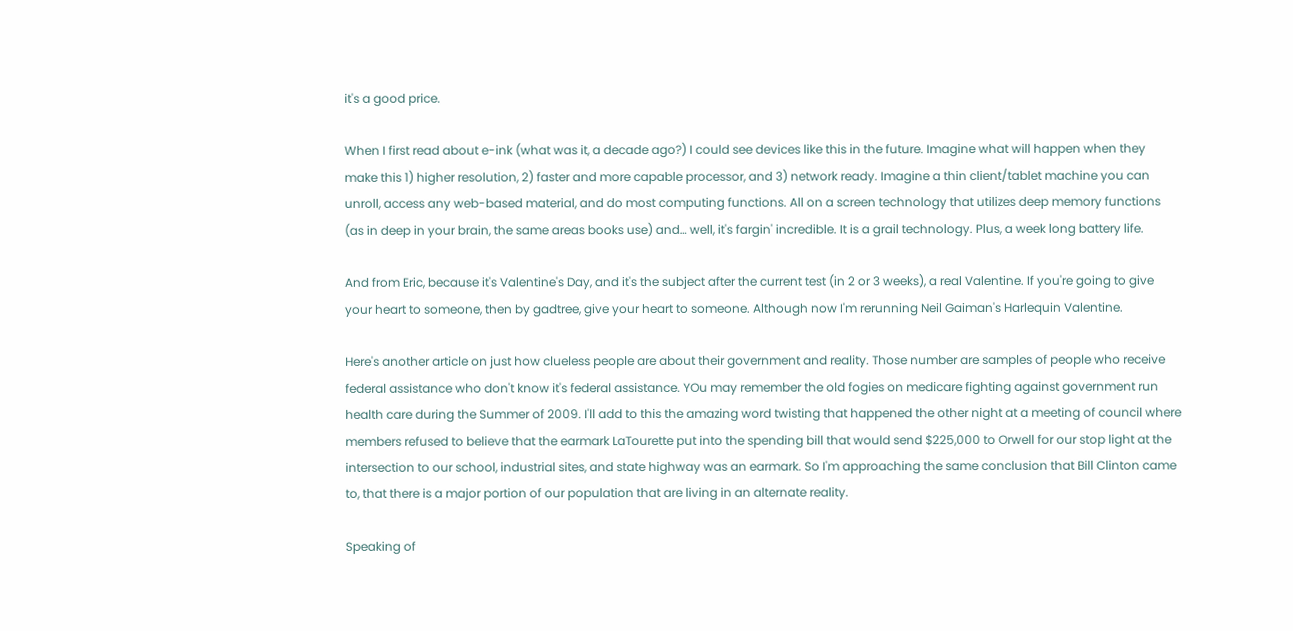it's a good price.

When I first read about e-ink (what was it, a decade ago?) I could see devices like this in the future. Imagine what will happen when they make this 1) higher resolution, 2) faster and more capable processor, and 3) network ready. Imagine a thin client/tablet machine you can unroll, access any web-based material, and do most computing functions. All on a screen technology that utilizes deep memory functions (as in deep in your brain, the same areas books use) and… well, it's fargin' incredible. It is a grail technology. Plus, a week long battery life.

And from Eric, because it's Valentine's Day, and it's the subject after the current test (in 2 or 3 weeks), a real Valentine. If you're going to give your heart to someone, then by gadtree, give your heart to someone. Although now I'm rerunning Neil Gaiman's Harlequin Valentine.

Here's another article on just how clueless people are about their government and reality. Those number are samples of people who receive federal assistance who don't know it's federal assistance. YOu may remember the old fogies on medicare fighting against government run health care during the Summer of 2009. I'll add to this the amazing word twisting that happened the other night at a meeting of council where members refused to believe that the earmark LaTourette put into the spending bill that would send $225,000 to Orwell for our stop light at the intersection to our school, industrial sites, and state highway was an earmark. So I'm approaching the same conclusion that Bill Clinton came to, that there is a major portion of our population that are living in an alternate reality.

Speaking of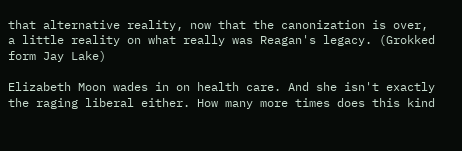that alternative reality, now that the canonization is over, a little reality on what really was Reagan's legacy. (Grokked form Jay Lake)

Elizabeth Moon wades in on health care. And she isn't exactly the raging liberal either. How many more times does this kind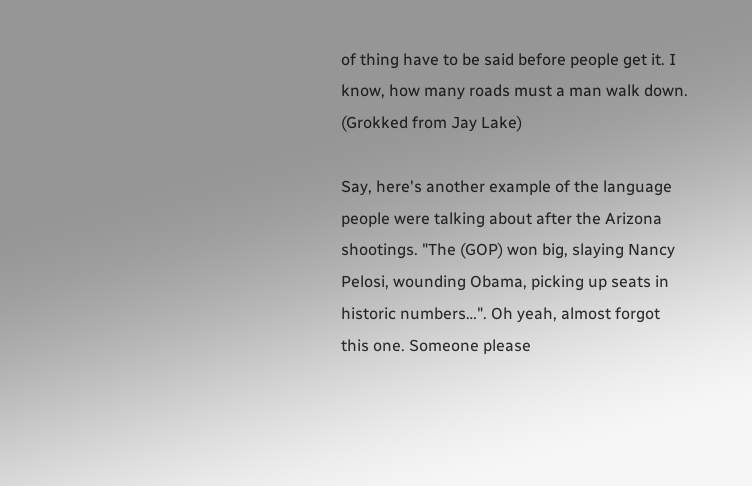of thing have to be said before people get it. I know, how many roads must a man walk down. (Grokked from Jay Lake)

Say, here's another example of the language people were talking about after the Arizona shootings. "The (GOP) won big, slaying Nancy Pelosi, wounding Obama, picking up seats in historic numbers…". Oh yeah, almost forgot this one. Someone please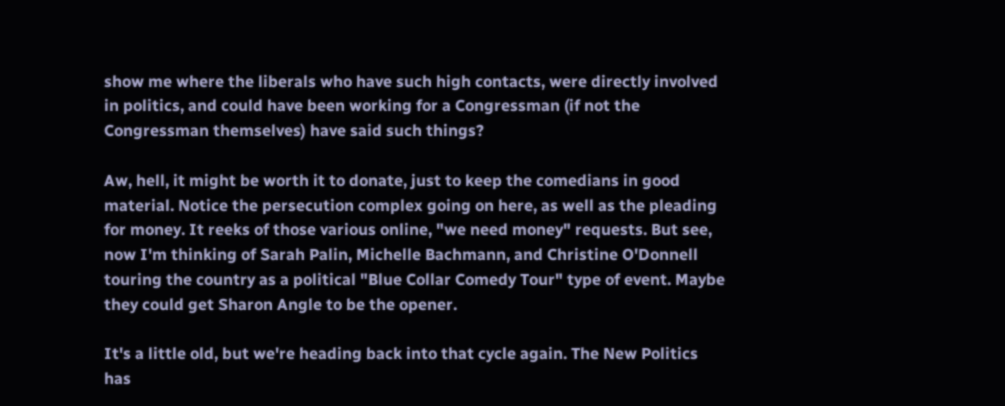show me where the liberals who have such high contacts, were directly involved in politics, and could have been working for a Congressman (if not the Congressman themselves) have said such things?

Aw, hell, it might be worth it to donate, just to keep the comedians in good material. Notice the persecution complex going on here, as well as the pleading for money. It reeks of those various online, "we need money" requests. But see, now I'm thinking of Sarah Palin, Michelle Bachmann, and Christine O'Donnell touring the country as a political "Blue Collar Comedy Tour" type of event. Maybe they could get Sharon Angle to be the opener.

It's a little old, but we're heading back into that cycle again. The New Politics has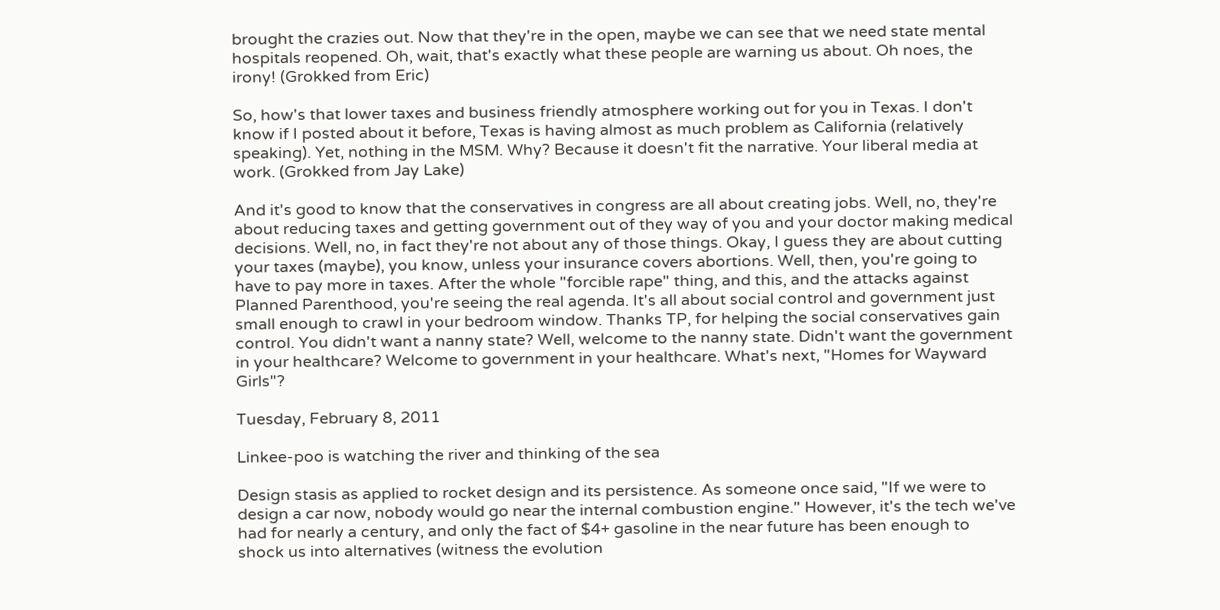brought the crazies out. Now that they're in the open, maybe we can see that we need state mental hospitals reopened. Oh, wait, that's exactly what these people are warning us about. Oh noes, the irony! (Grokked from Eric)

So, how's that lower taxes and business friendly atmosphere working out for you in Texas. I don't know if I posted about it before, Texas is having almost as much problem as California (relatively speaking). Yet, nothing in the MSM. Why? Because it doesn't fit the narrative. Your liberal media at work. (Grokked from Jay Lake)

And it's good to know that the conservatives in congress are all about creating jobs. Well, no, they're about reducing taxes and getting government out of they way of you and your doctor making medical decisions. Well, no, in fact they're not about any of those things. Okay, I guess they are about cutting your taxes (maybe), you know, unless your insurance covers abortions. Well, then, you're going to have to pay more in taxes. After the whole "forcible rape" thing, and this, and the attacks against Planned Parenthood, you're seeing the real agenda. It's all about social control and government just small enough to crawl in your bedroom window. Thanks TP, for helping the social conservatives gain control. You didn't want a nanny state? Well, welcome to the nanny state. Didn't want the government in your healthcare? Welcome to government in your healthcare. What's next, "Homes for Wayward Girls"?

Tuesday, February 8, 2011

Linkee-poo is watching the river and thinking of the sea

Design stasis as applied to rocket design and its persistence. As someone once said, "If we were to design a car now, nobody would go near the internal combustion engine." However, it's the tech we've had for nearly a century, and only the fact of $4+ gasoline in the near future has been enough to shock us into alternatives (witness the evolution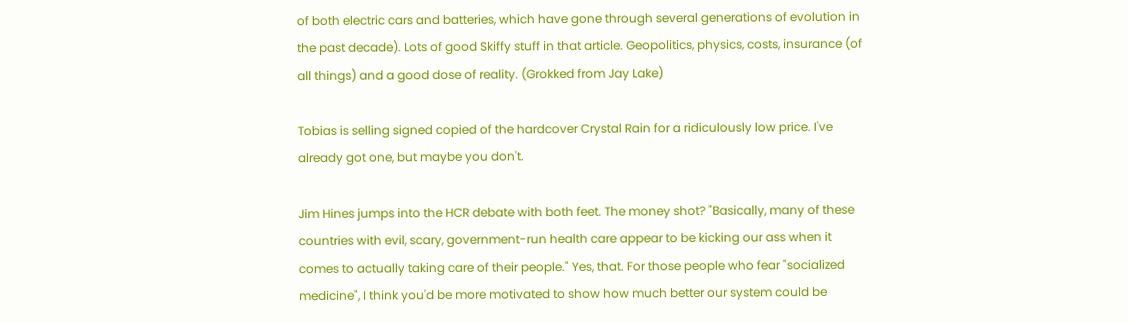of both electric cars and batteries, which have gone through several generations of evolution in the past decade). Lots of good Skiffy stuff in that article. Geopolitics, physics, costs, insurance (of all things) and a good dose of reality. (Grokked from Jay Lake)

Tobias is selling signed copied of the hardcover Crystal Rain for a ridiculously low price. I've already got one, but maybe you don't.

Jim Hines jumps into the HCR debate with both feet. The money shot? "Basically, many of these countries with evil, scary, government-run health care appear to be kicking our ass when it comes to actually taking care of their people." Yes, that. For those people who fear "socialized medicine", I think you'd be more motivated to show how much better our system could be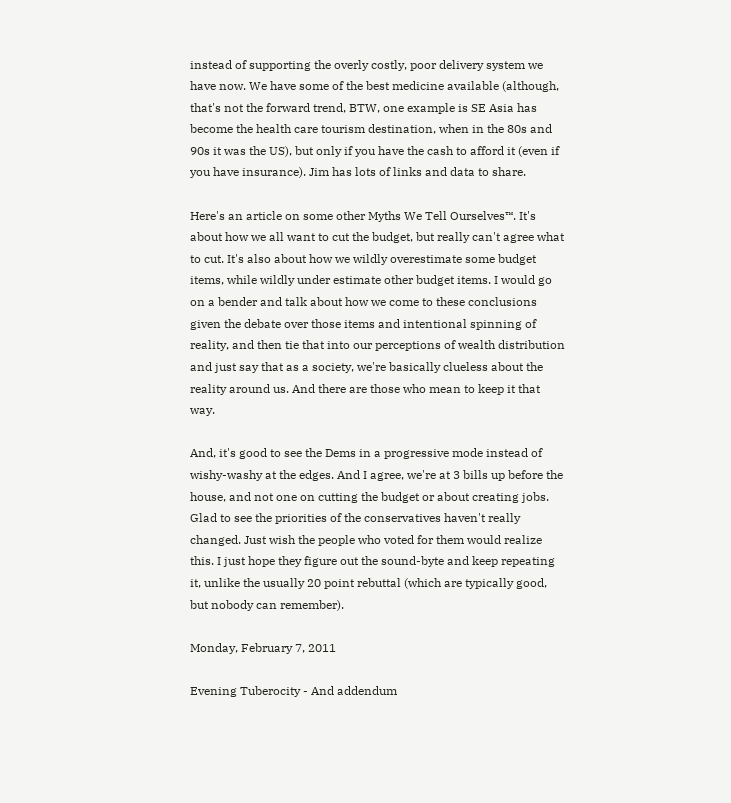instead of supporting the overly costly, poor delivery system we have now. We have some of the best medicine available (although, that's not the forward trend, BTW, one example is SE Asia has become the health care tourism destination, when in the 80s and 90s it was the US), but only if you have the cash to afford it (even if you have insurance). Jim has lots of links and data to share.

Here's an article on some other Myths We Tell Ourselves™. It's about how we all want to cut the budget, but really can't agree what to cut. It's also about how we wildly overestimate some budget items, while wildly under estimate other budget items. I would go on a bender and talk about how we come to these conclusions given the debate over those items and intentional spinning of reality, and then tie that into our perceptions of wealth distribution and just say that as a society, we're basically clueless about the reality around us. And there are those who mean to keep it that way.

And, it's good to see the Dems in a progressive mode instead of wishy-washy at the edges. And I agree, we're at 3 bills up before the house, and not one on cutting the budget or about creating jobs. Glad to see the priorities of the conservatives haven't really changed. Just wish the people who voted for them would realize this. I just hope they figure out the sound-byte and keep repeating it, unlike the usually 20 point rebuttal (which are typically good, but nobody can remember).

Monday, February 7, 2011

Evening Tuberocity - And addendum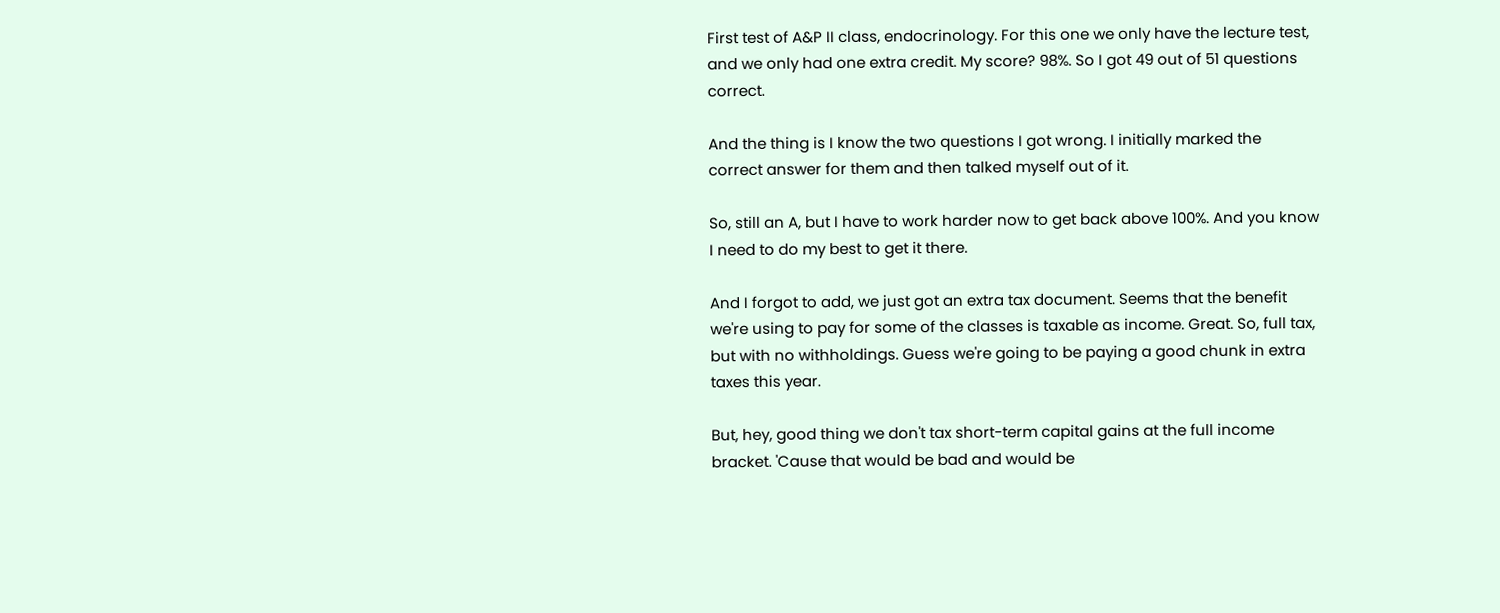First test of A&P II class, endocrinology. For this one we only have the lecture test, and we only had one extra credit. My score? 98%. So I got 49 out of 51 questions correct.

And the thing is I know the two questions I got wrong. I initially marked the correct answer for them and then talked myself out of it.

So, still an A, but I have to work harder now to get back above 100%. And you know I need to do my best to get it there.

And I forgot to add, we just got an extra tax document. Seems that the benefit we're using to pay for some of the classes is taxable as income. Great. So, full tax, but with no withholdings. Guess we're going to be paying a good chunk in extra taxes this year.

But, hey, good thing we don't tax short-term capital gains at the full income bracket. 'Cause that would be bad and would be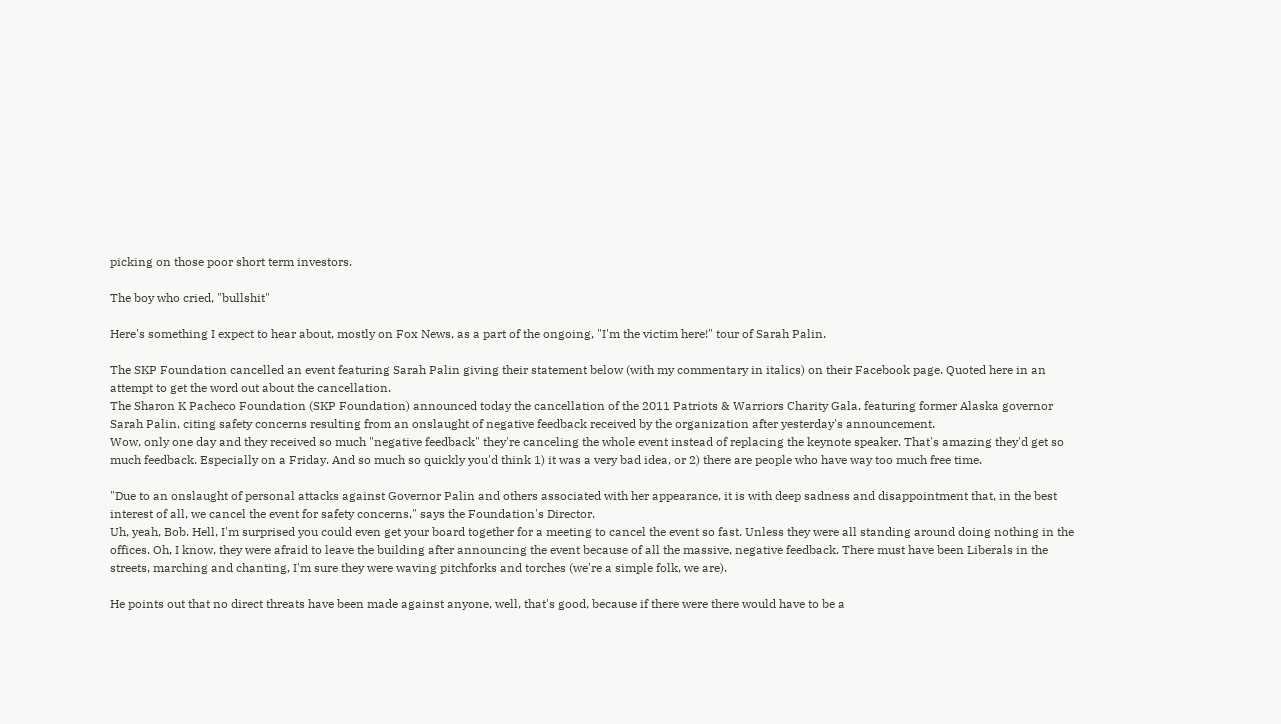picking on those poor short term investors.

The boy who cried, "bullshit"

Here's something I expect to hear about, mostly on Fox News, as a part of the ongoing, "I'm the victim here!" tour of Sarah Palin.

The SKP Foundation cancelled an event featuring Sarah Palin giving their statement below (with my commentary in italics) on their Facebook page. Quoted here in an attempt to get the word out about the cancellation.
The Sharon K Pacheco Foundation (SKP Foundation) announced today the cancellation of the 2011 Patriots & Warriors Charity Gala, featuring former Alaska governor Sarah Palin, citing safety concerns resulting from an onslaught of negative feedback received by the organization after yesterday's announcement.
Wow, only one day and they received so much "negative feedback" they're canceling the whole event instead of replacing the keynote speaker. That's amazing they'd get so much feedback. Especially on a Friday. And so much so quickly you'd think 1) it was a very bad idea, or 2) there are people who have way too much free time.

"Due to an onslaught of personal attacks against Governor Palin and others associated with her appearance, it is with deep sadness and disappointment that, in the best interest of all, we cancel the event for safety concerns," says the Foundation's Director.
Uh, yeah, Bob. Hell, I'm surprised you could even get your board together for a meeting to cancel the event so fast. Unless they were all standing around doing nothing in the offices. Oh, I know, they were afraid to leave the building after announcing the event because of all the massive, negative feedback. There must have been Liberals in the streets, marching and chanting, I'm sure they were waving pitchforks and torches (we're a simple folk, we are).

He points out that no direct threats have been made against anyone, well, that's good, because if there were there would have to be a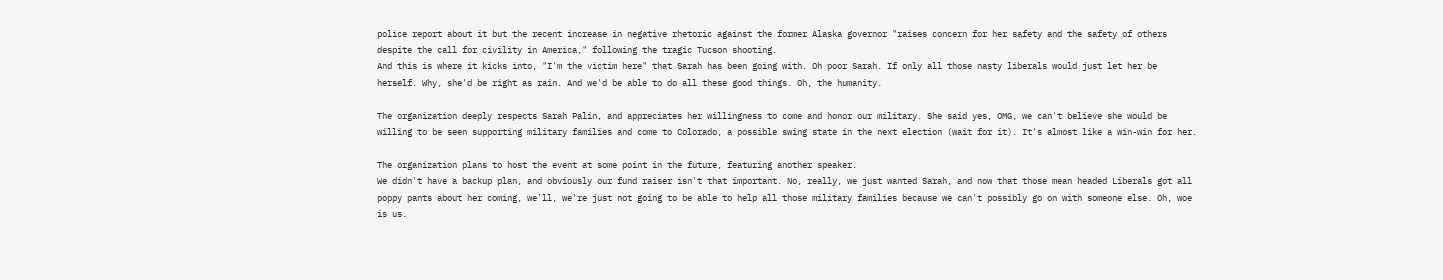police report about it but the recent increase in negative rhetoric against the former Alaska governor "raises concern for her safety and the safety of others despite the call for civility in America," following the tragic Tucson shooting.
And this is where it kicks into, "I'm the victim here" that Sarah has been going with. Oh poor Sarah. If only all those nasty liberals would just let her be herself. Why, she'd be right as rain. And we'd be able to do all these good things. Oh, the humanity.

The organization deeply respects Sarah Palin, and appreciates her willingness to come and honor our military. She said yes, OMG, we can't believe she would be willing to be seen supporting military families and come to Colorado, a possible swing state in the next election (wait for it). It's almost like a win-win for her.

The organization plans to host the event at some point in the future, featuring another speaker.
We didn't have a backup plan, and obviously our fund raiser isn't that important. No, really, we just wanted Sarah, and now that those mean headed Liberals got all poppy pants about her coming, we'll, we're just not going to be able to help all those military families because we can't possibly go on with someone else. Oh, woe is us.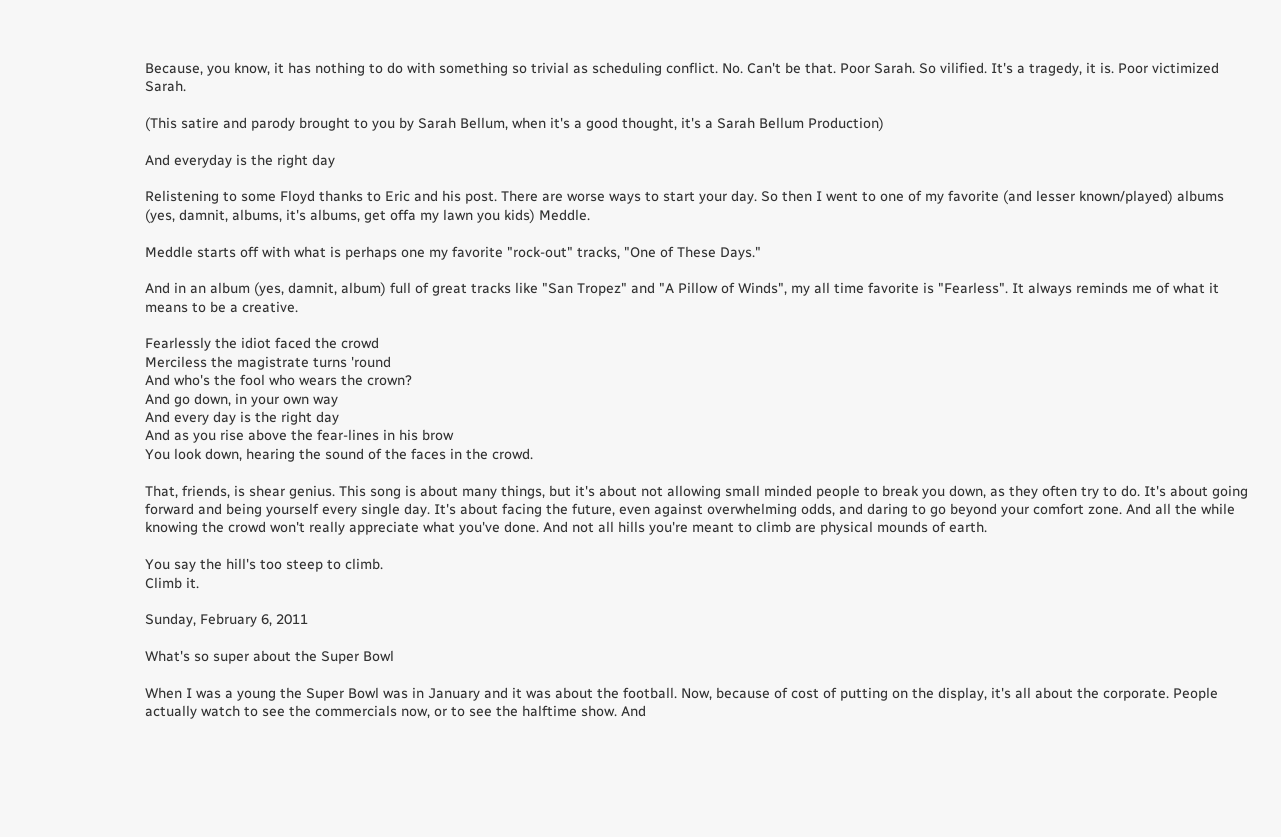Because, you know, it has nothing to do with something so trivial as scheduling conflict. No. Can't be that. Poor Sarah. So vilified. It's a tragedy, it is. Poor victimized Sarah.

(This satire and parody brought to you by Sarah Bellum, when it's a good thought, it's a Sarah Bellum Production)

And everyday is the right day

Relistening to some Floyd thanks to Eric and his post. There are worse ways to start your day. So then I went to one of my favorite (and lesser known/played) albums (yes, damnit, albums, it's albums, get offa my lawn you kids) Meddle.

Meddle starts off with what is perhaps one my favorite "rock-out" tracks, "One of These Days."

And in an album (yes, damnit, album) full of great tracks like "San Tropez" and "A Pillow of Winds", my all time favorite is "Fearless". It always reminds me of what it means to be a creative.

Fearlessly the idiot faced the crowd
Merciless the magistrate turns 'round
And who's the fool who wears the crown?
And go down, in your own way
And every day is the right day
And as you rise above the fear-lines in his brow
You look down, hearing the sound of the faces in the crowd.

That, friends, is shear genius. This song is about many things, but it's about not allowing small minded people to break you down, as they often try to do. It's about going forward and being yourself every single day. It's about facing the future, even against overwhelming odds, and daring to go beyond your comfort zone. And all the while knowing the crowd won't really appreciate what you've done. And not all hills you're meant to climb are physical mounds of earth.

You say the hill's too steep to climb.
Climb it.

Sunday, February 6, 2011

What's so super about the Super Bowl

When I was a young the Super Bowl was in January and it was about the football. Now, because of cost of putting on the display, it's all about the corporate. People actually watch to see the commercials now, or to see the halftime show. And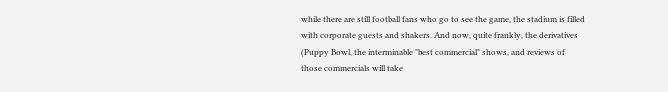while there are still football fans who go to see the game, the stadium is filled with corporate guests and shakers. And now, quite frankly, the derivatives (Puppy Bowl, the interminable "best commercial" shows, and reviews of those commercials will take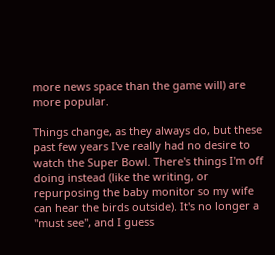more news space than the game will) are more popular.

Things change, as they always do, but these past few years I've really had no desire to watch the Super Bowl. There's things I'm off doing instead (like the writing, or repurposing the baby monitor so my wife can hear the birds outside). It's no longer a "must see", and I guess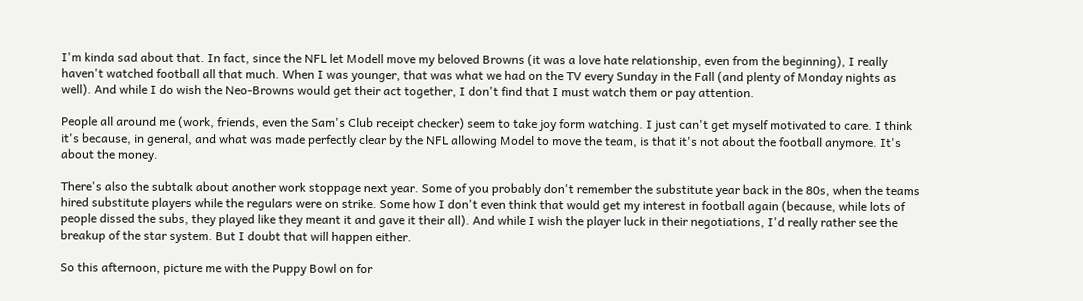I'm kinda sad about that. In fact, since the NFL let Modell move my beloved Browns (it was a love hate relationship, even from the beginning), I really haven't watched football all that much. When I was younger, that was what we had on the TV every Sunday in the Fall (and plenty of Monday nights as well). And while I do wish the Neo-Browns would get their act together, I don't find that I must watch them or pay attention.

People all around me (work, friends, even the Sam's Club receipt checker) seem to take joy form watching. I just can't get myself motivated to care. I think it's because, in general, and what was made perfectly clear by the NFL allowing Model to move the team, is that it's not about the football anymore. It's about the money.

There's also the subtalk about another work stoppage next year. Some of you probably don't remember the substitute year back in the 80s, when the teams hired substitute players while the regulars were on strike. Some how I don't even think that would get my interest in football again (because, while lots of people dissed the subs, they played like they meant it and gave it their all). And while I wish the player luck in their negotiations, I'd really rather see the breakup of the star system. But I doubt that will happen either.

So this afternoon, picture me with the Puppy Bowl on for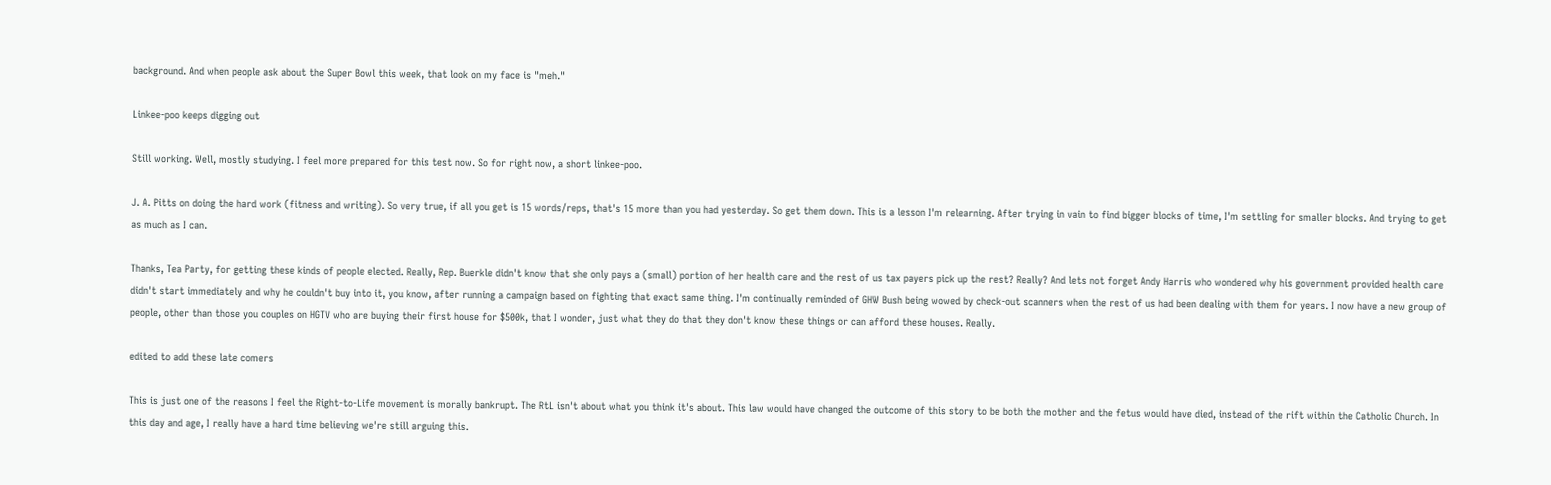background. And when people ask about the Super Bowl this week, that look on my face is "meh."

Linkee-poo keeps digging out

Still working. Well, mostly studying. I feel more prepared for this test now. So for right now, a short linkee-poo.

J. A. Pitts on doing the hard work (fitness and writing). So very true, if all you get is 15 words/reps, that's 15 more than you had yesterday. So get them down. This is a lesson I'm relearning. After trying in vain to find bigger blocks of time, I'm settling for smaller blocks. And trying to get as much as I can.

Thanks, Tea Party, for getting these kinds of people elected. Really, Rep. Buerkle didn't know that she only pays a (small) portion of her health care and the rest of us tax payers pick up the rest? Really? And lets not forget Andy Harris who wondered why his government provided health care didn't start immediately and why he couldn't buy into it, you know, after running a campaign based on fighting that exact same thing. I'm continually reminded of GHW Bush being wowed by check-out scanners when the rest of us had been dealing with them for years. I now have a new group of people, other than those you couples on HGTV who are buying their first house for $500k, that I wonder, just what they do that they don't know these things or can afford these houses. Really.

edited to add these late comers

This is just one of the reasons I feel the Right-to-Life movement is morally bankrupt. The RtL isn't about what you think it's about. This law would have changed the outcome of this story to be both the mother and the fetus would have died, instead of the rift within the Catholic Church. In this day and age, I really have a hard time believing we're still arguing this.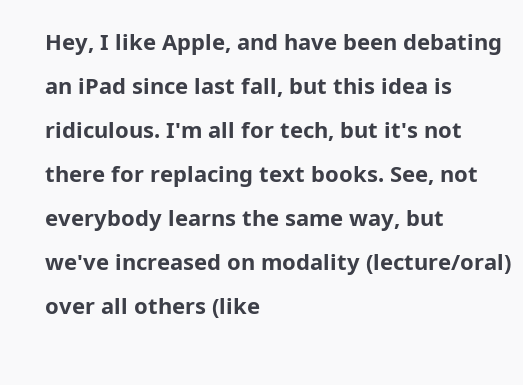Hey, I like Apple, and have been debating an iPad since last fall, but this idea is ridiculous. I'm all for tech, but it's not there for replacing text books. See, not everybody learns the same way, but we've increased on modality (lecture/oral) over all others (like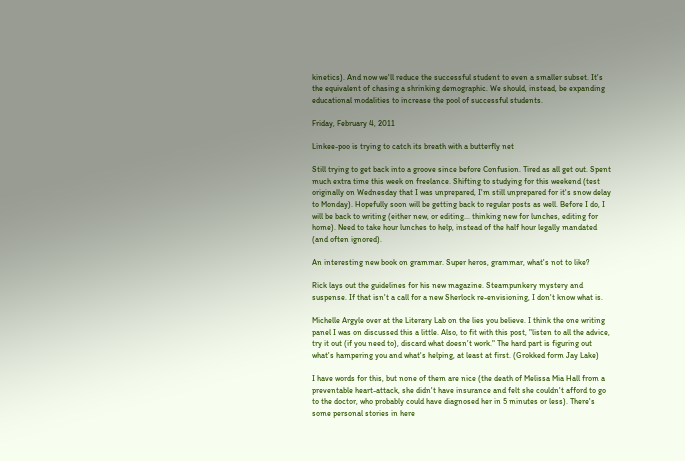kinetics). And now we'll reduce the successful student to even a smaller subset. It's the equivalent of chasing a shrinking demographic. We should, instead, be expanding educational modalities to increase the pool of successful students.

Friday, February 4, 2011

Linkee-poo is trying to catch its breath with a butterfly net

Still trying to get back into a groove since before Confusion. Tired as all get out. Spent much extra time this week on freelance. Shifting to studying for this weekend (test originally on Wednesday that I was unprepared, I'm still unprepared for it's snow delay to Monday). Hopefully soon will be getting back to regular posts as well. Before I do, I will be back to writing (either new, or editing... thinking new for lunches, editing for home). Need to take hour lunches to help, instead of the half hour legally mandated (and often ignored).

An interesting new book on grammar. Super heros, grammar, what's not to like?

Rick lays out the guidelines for his new magazine. Steampunkery mystery and suspense. If that isn't a call for a new Sherlock re-envisioning, I don't know what is.

Michelle Argyle over at the Literary Lab on the lies you believe. I think the one writing panel I was on discussed this a little. Also, to fit with this post, "listen to all the advice, try it out (if you need to), discard what doesn't work." The hard part is figuring out what's hampering you and what's helping, at least at first. (Grokked form Jay Lake)

I have words for this, but none of them are nice (the death of Melissa Mia Hall from a preventable heart-attack, she didn't have insurance and felt she couldn't afford to go to the doctor, who probably could have diagnosed her in 5 minutes or less). There's some personal stories in here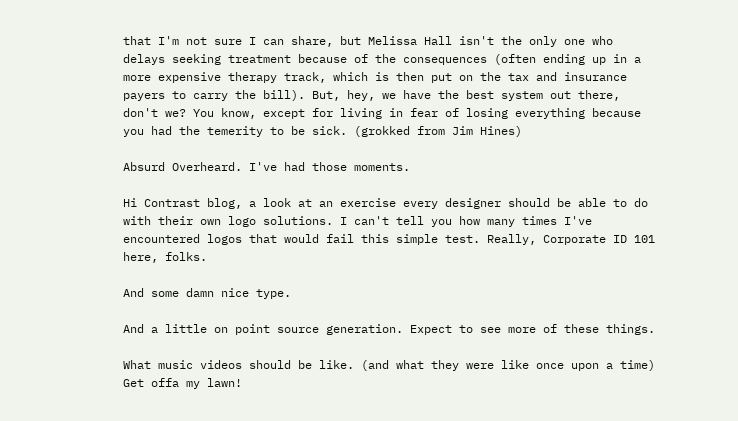that I'm not sure I can share, but Melissa Hall isn't the only one who delays seeking treatment because of the consequences (often ending up in a more expensive therapy track, which is then put on the tax and insurance payers to carry the bill). But, hey, we have the best system out there, don't we? You know, except for living in fear of losing everything because you had the temerity to be sick. (grokked from Jim Hines)

Absurd Overheard. I've had those moments.

Hi Contrast blog, a look at an exercise every designer should be able to do with their own logo solutions. I can't tell you how many times I've encountered logos that would fail this simple test. Really, Corporate ID 101 here, folks.

And some damn nice type.

And a little on point source generation. Expect to see more of these things.

What music videos should be like. (and what they were like once upon a time) Get offa my lawn!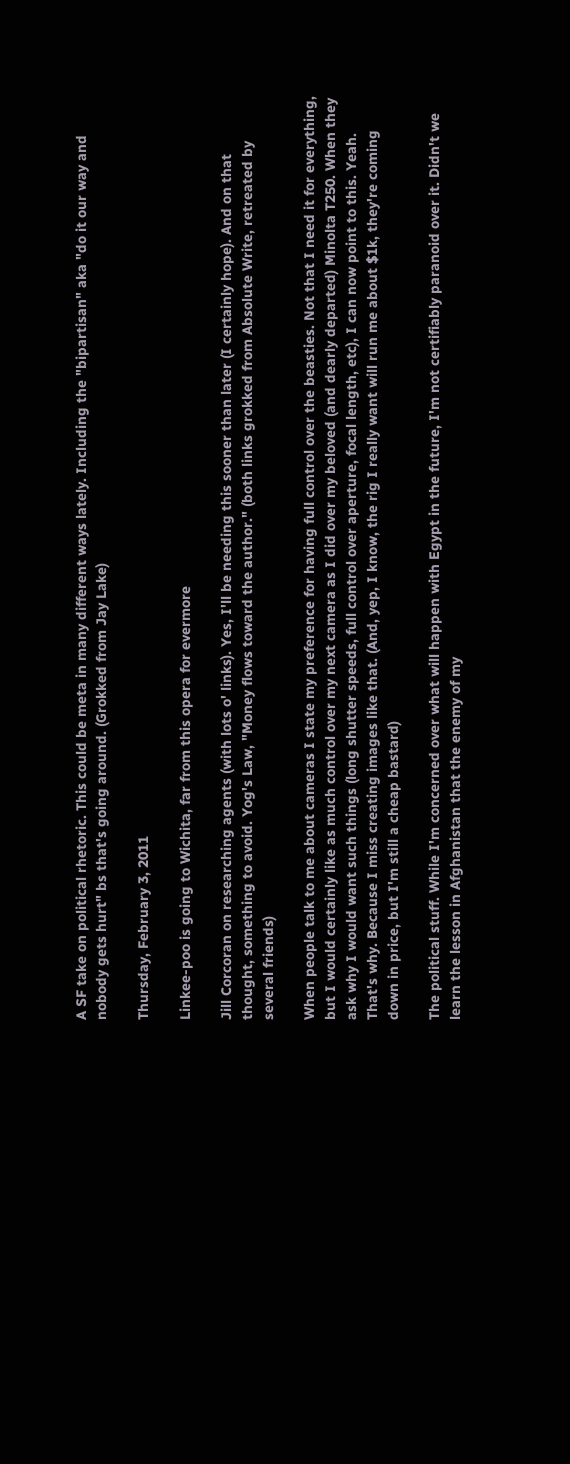A SF take on political rhetoric. This could be meta in many different ways lately. Including the "bipartisan" aka "do it our way and nobody gets hurt" bs that's going around. (Grokked from Jay Lake)

Thursday, February 3, 2011

Linkee-poo is going to Wichita, far from this opera for evermore

Jill Corcoran on researching agents (with lots o' links). Yes, I'll be needing this sooner than later (I certainly hope). And on that thought, something to avoid. Yog's Law, "Money flows toward the author." (both links grokked from Absolute Write, retreated by several friends)

When people talk to me about cameras I state my preference for having full control over the beasties. Not that I need it for everything, but I would certainly like as much control over my next camera as I did over my beloved (and dearly departed) Minolta T250. When they ask why I would want such things (long shutter speeds, full control over aperture, focal length, etc), I can now point to this. Yeah. That's why. Because I miss creating images like that. (And, yep, I know, the rig I really want will run me about $1k, they're coming down in price, but I'm still a cheap bastard)

The political stuff. While I'm concerned over what will happen with Egypt in the future, I'm not certifiably paranoid over it. Didn't we learn the lesson in Afghanistan that the enemy of my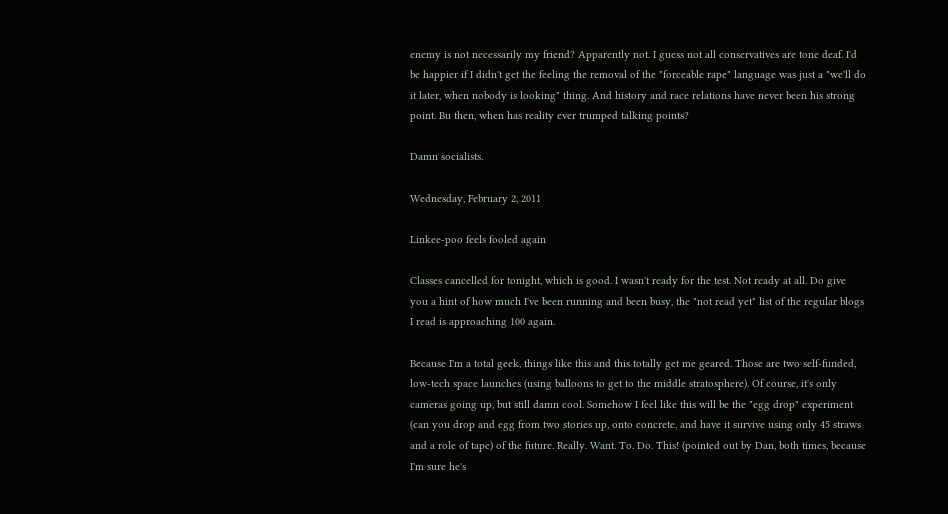enemy is not necessarily my friend? Apparently not. I guess not all conservatives are tone deaf. I'd be happier if I didn't get the feeling the removal of the "forceable rape" language was just a "we'll do it later, when nobody is looking" thing. And history and race relations have never been his strong point. Bu then, when has reality ever trumped talking points?

Damn socialists.

Wednesday, February 2, 2011

Linkee-poo feels fooled again

Classes cancelled for tonight, which is good. I wasn't ready for the test. Not ready at all. Do give you a hint of how much I've been running and been busy, the "not read yet" list of the regular blogs I read is approaching 100 again.

Because I'm a total geek, things like this and this totally get me geared. Those are two self-funded, low-tech space launches (using balloons to get to the middle stratosphere). Of course, it's only cameras going up, but still damn cool. Somehow I feel like this will be the "egg drop" experiment (can you drop and egg from two stories up, onto concrete, and have it survive using only 45 straws and a role of tape) of the future. Really. Want. To. Do. This! (pointed out by Dan, both times, because I'm sure he's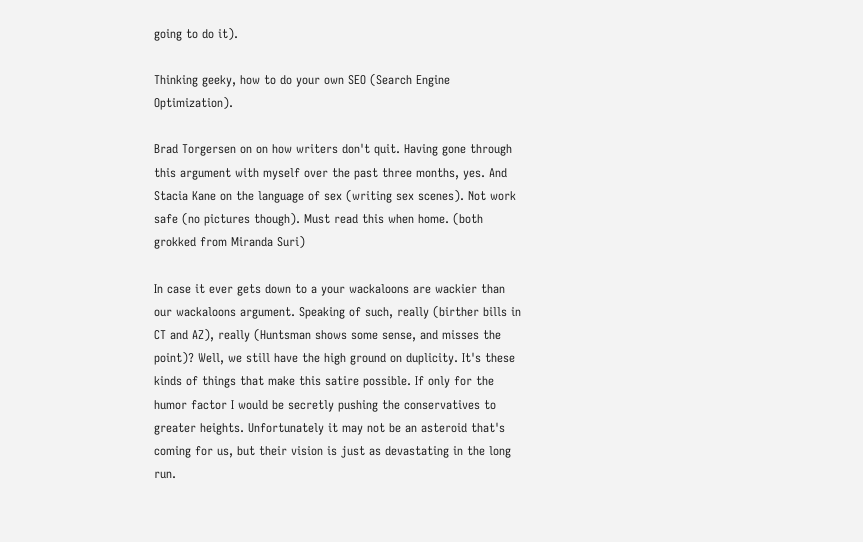going to do it).

Thinking geeky, how to do your own SEO (Search Engine Optimization).

Brad Torgersen on on how writers don't quit. Having gone through this argument with myself over the past three months, yes. And Stacia Kane on the language of sex (writing sex scenes). Not work safe (no pictures though). Must read this when home. (both grokked from Miranda Suri)

In case it ever gets down to a your wackaloons are wackier than our wackaloons argument. Speaking of such, really (birther bills in CT and AZ), really (Huntsman shows some sense, and misses the point)? Well, we still have the high ground on duplicity. It's these kinds of things that make this satire possible. If only for the humor factor I would be secretly pushing the conservatives to greater heights. Unfortunately it may not be an asteroid that's coming for us, but their vision is just as devastating in the long run.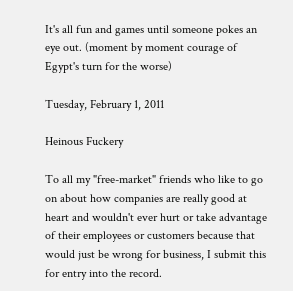It's all fun and games until someone pokes an eye out. (moment by moment courage of Egypt's turn for the worse)

Tuesday, February 1, 2011

Heinous Fuckery

To all my "free-market" friends who like to go on about how companies are really good at heart and wouldn't ever hurt or take advantage of their employees or customers because that would just be wrong for business, I submit this for entry into the record.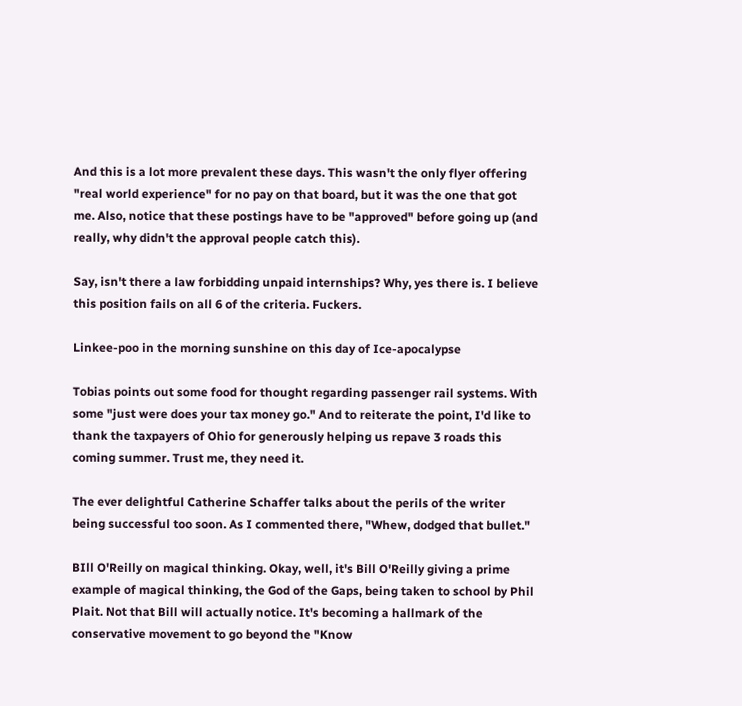And this is a lot more prevalent these days. This wasn't the only flyer offering "real world experience" for no pay on that board, but it was the one that got me. Also, notice that these postings have to be "approved" before going up (and really, why didn't the approval people catch this).

Say, isn't there a law forbidding unpaid internships? Why, yes there is. I believe this position fails on all 6 of the criteria. Fuckers.

Linkee-poo in the morning sunshine on this day of Ice-apocalypse

Tobias points out some food for thought regarding passenger rail systems. With some "just were does your tax money go." And to reiterate the point, I'd like to thank the taxpayers of Ohio for generously helping us repave 3 roads this coming summer. Trust me, they need it.

The ever delightful Catherine Schaffer talks about the perils of the writer being successful too soon. As I commented there, "Whew, dodged that bullet."

BIll O'Reilly on magical thinking. Okay, well, it's Bill O'Reilly giving a prime example of magical thinking, the God of the Gaps, being taken to school by Phil Plait. Not that Bill will actually notice. It's becoming a hallmark of the conservative movement to go beyond the "Know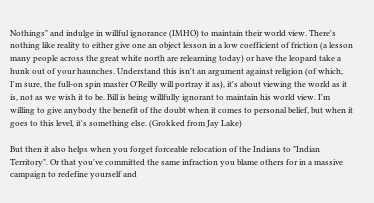Nothings" and indulge in willful ignorance (IMHO) to maintain their world view. There's nothing like reality to either give one an object lesson in a low coefficient of friction (a lesson many people across the great white north are relearning today) or have the leopard take a hunk out of your haunches. Understand this isn't an argument against religion (of which, I'm sure, the full-on spin master O'Reilly will portray it as), it's about viewing the world as it is, not as we wish it to be. Bill is being willfully ignorant to maintain his world view. I'm willing to give anybody the benefit of the doubt when it comes to personal belief, but when it goes to this level, it's something else. (Grokked from Jay Lake)

But then it also helps when you forget forceable relocation of the Indians to "Indian Territory". Or that you've committed the same infraction you blame others for in a massive campaign to redefine yourself and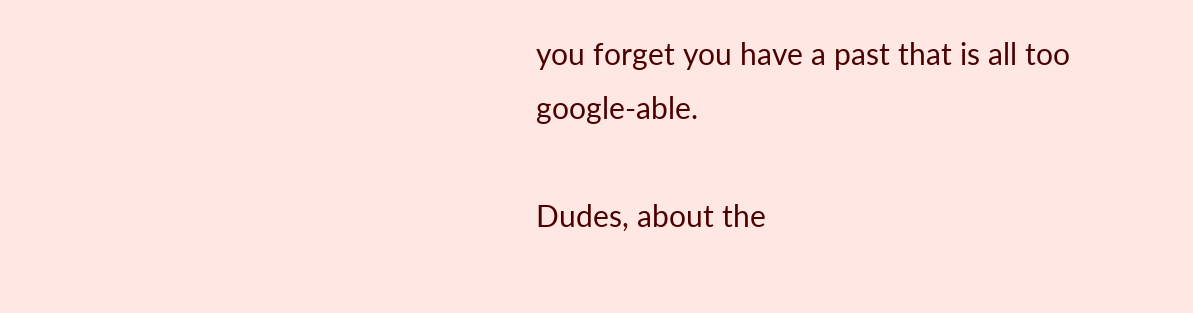you forget you have a past that is all too google-able.

Dudes, about the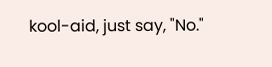kool-aid, just say, "No."